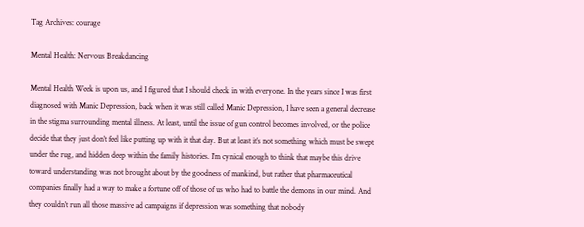Tag Archives: courage

Mental Health: Nervous Breakdancing

Mental Health Week is upon us, and I figured that I should check in with everyone. In the years since I was first diagnosed with Manic Depression, back when it was still called Manic Depression, I have seen a general decrease in the stigma surrounding mental illness. At least, until the issue of gun control becomes involved, or the police decide that they just don’t feel like putting up with it that day. But at least it’s not something which must be swept under the rug, and hidden deep within the family histories. I’m cynical enough to think that maybe this drive toward understanding was not brought about by the goodness of mankind, but rather that pharmaceutical companies finally had a way to make a fortune off of those of us who had to battle the demons in our mind. And they couldn’t run all those massive ad campaigns if depression was something that nobody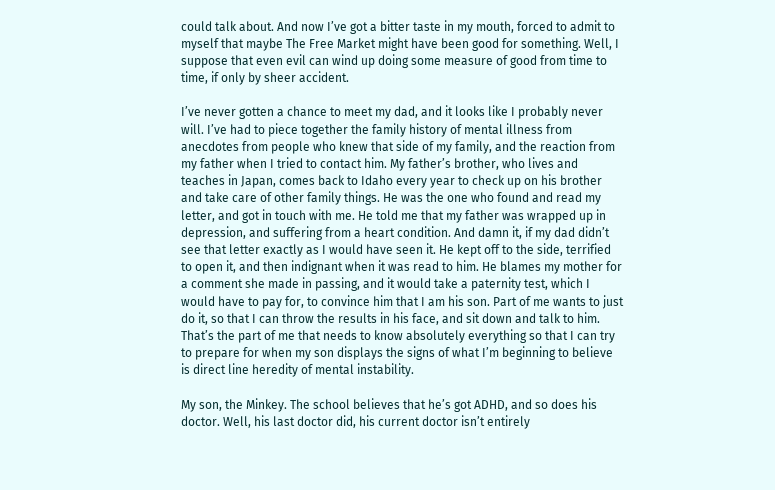could talk about. And now I’ve got a bitter taste in my mouth, forced to admit to myself that maybe The Free Market might have been good for something. Well, I suppose that even evil can wind up doing some measure of good from time to time, if only by sheer accident.

I’ve never gotten a chance to meet my dad, and it looks like I probably never will. I’ve had to piece together the family history of mental illness from anecdotes from people who knew that side of my family, and the reaction from my father when I tried to contact him. My father’s brother, who lives and teaches in Japan, comes back to Idaho every year to check up on his brother and take care of other family things. He was the one who found and read my letter, and got in touch with me. He told me that my father was wrapped up in depression, and suffering from a heart condition. And damn it, if my dad didn’t see that letter exactly as I would have seen it. He kept off to the side, terrified to open it, and then indignant when it was read to him. He blames my mother for a comment she made in passing, and it would take a paternity test, which I would have to pay for, to convince him that I am his son. Part of me wants to just do it, so that I can throw the results in his face, and sit down and talk to him. That’s the part of me that needs to know absolutely everything so that I can try to prepare for when my son displays the signs of what I’m beginning to believe is direct line heredity of mental instability.

My son, the Minkey. The school believes that he’s got ADHD, and so does his doctor. Well, his last doctor did, his current doctor isn’t entirely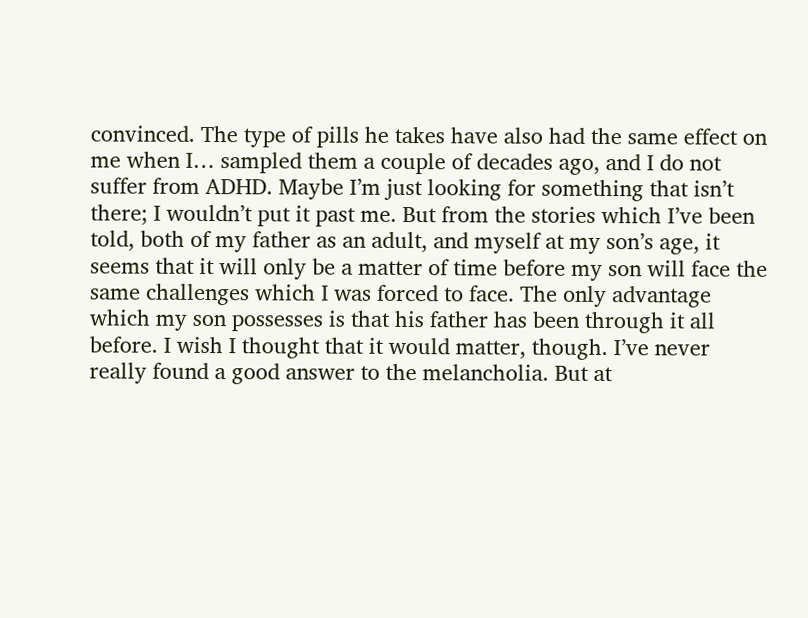convinced. The type of pills he takes have also had the same effect on me when I… sampled them a couple of decades ago, and I do not suffer from ADHD. Maybe I’m just looking for something that isn’t there; I wouldn’t put it past me. But from the stories which I’ve been told, both of my father as an adult, and myself at my son’s age, it seems that it will only be a matter of time before my son will face the same challenges which I was forced to face. The only advantage which my son possesses is that his father has been through it all before. I wish I thought that it would matter, though. I’ve never really found a good answer to the melancholia. But at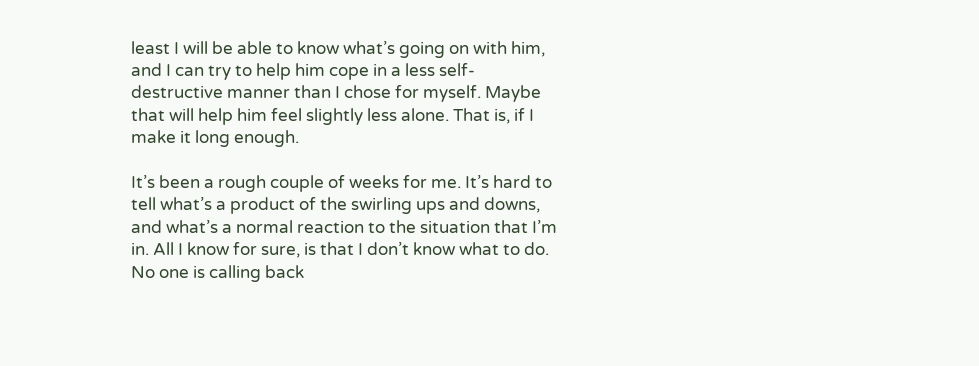least I will be able to know what’s going on with him, and I can try to help him cope in a less self-destructive manner than I chose for myself. Maybe that will help him feel slightly less alone. That is, if I make it long enough.

It’s been a rough couple of weeks for me. It’s hard to tell what’s a product of the swirling ups and downs, and what’s a normal reaction to the situation that I’m in. All I know for sure, is that I don’t know what to do. No one is calling back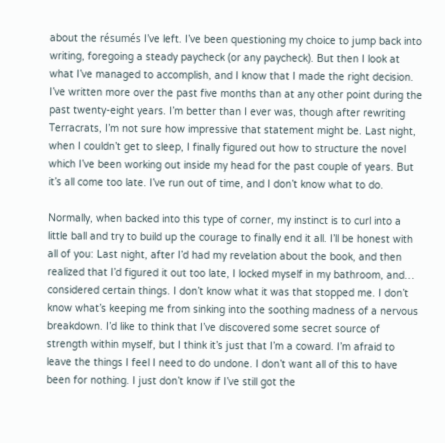about the résumés I’ve left. I’ve been questioning my choice to jump back into writing, foregoing a steady paycheck (or any paycheck). But then I look at what I’ve managed to accomplish, and I know that I made the right decision. I’ve written more over the past five months than at any other point during the past twenty-eight years. I’m better than I ever was, though after rewriting Terracrats, I’m not sure how impressive that statement might be. Last night, when I couldn’t get to sleep, I finally figured out how to structure the novel which I’ve been working out inside my head for the past couple of years. But it’s all come too late. I’ve run out of time, and I don’t know what to do.

Normally, when backed into this type of corner, my instinct is to curl into a little ball and try to build up the courage to finally end it all. I’ll be honest with all of you: Last night, after I’d had my revelation about the book, and then realized that I’d figured it out too late, I locked myself in my bathroom, and… considered certain things. I don’t know what it was that stopped me. I don’t know what’s keeping me from sinking into the soothing madness of a nervous breakdown. I’d like to think that I’ve discovered some secret source of strength within myself, but I think it’s just that I’m a coward. I’m afraid to leave the things I feel I need to do undone. I don’t want all of this to have been for nothing. I just don’t know if I’ve still got the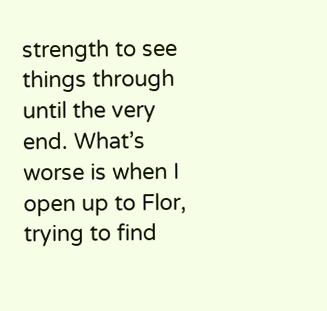strength to see things through until the very end. What’s worse is when I open up to Flor, trying to find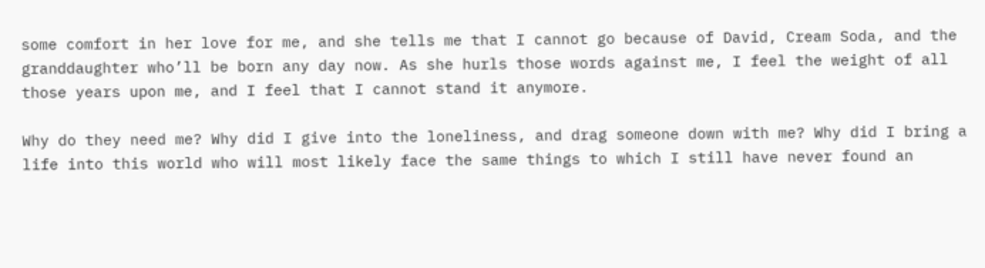some comfort in her love for me, and she tells me that I cannot go because of David, Cream Soda, and the granddaughter who’ll be born any day now. As she hurls those words against me, I feel the weight of all those years upon me, and I feel that I cannot stand it anymore.

Why do they need me? Why did I give into the loneliness, and drag someone down with me? Why did I bring a life into this world who will most likely face the same things to which I still have never found an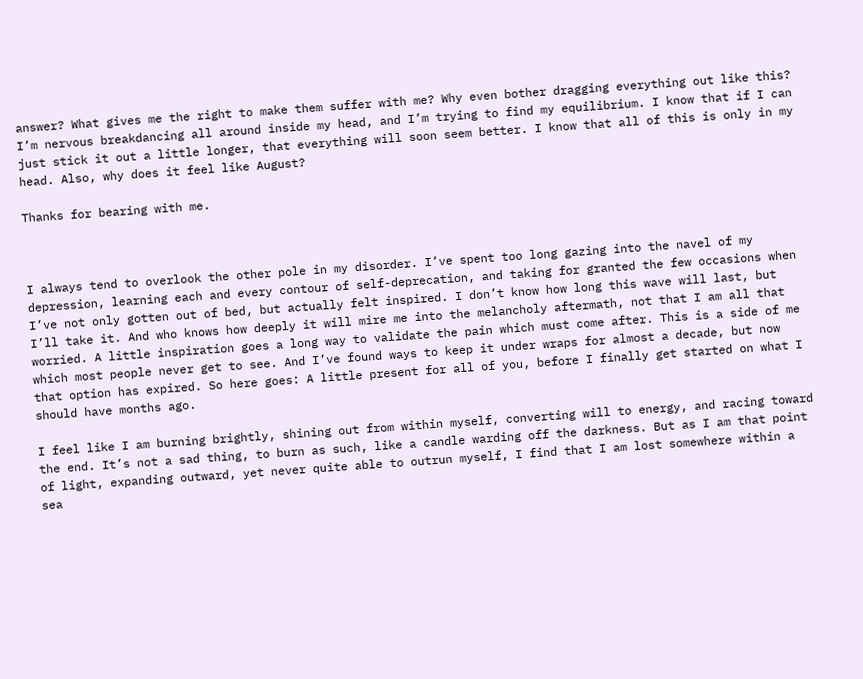answer? What gives me the right to make them suffer with me? Why even bother dragging everything out like this? I’m nervous breakdancing all around inside my head, and I’m trying to find my equilibrium. I know that if I can just stick it out a little longer, that everything will soon seem better. I know that all of this is only in my head. Also, why does it feel like August?

Thanks for bearing with me.



I always tend to overlook the other pole in my disorder. I’ve spent too long gazing into the navel of my depression, learning each and every contour of self-deprecation, and taking for granted the few occasions when I’ve not only gotten out of bed, but actually felt inspired. I don’t know how long this wave will last, but I’ll take it. And who knows how deeply it will mire me into the melancholy aftermath, not that I am all that worried. A little inspiration goes a long way to validate the pain which must come after. This is a side of me which most people never get to see. And I’ve found ways to keep it under wraps for almost a decade, but now that option has expired. So here goes: A little present for all of you, before I finally get started on what I should have months ago.

I feel like I am burning brightly, shining out from within myself, converting will to energy, and racing toward the end. It’s not a sad thing, to burn as such, like a candle warding off the darkness. But as I am that point of light, expanding outward, yet never quite able to outrun myself, I find that I am lost somewhere within a sea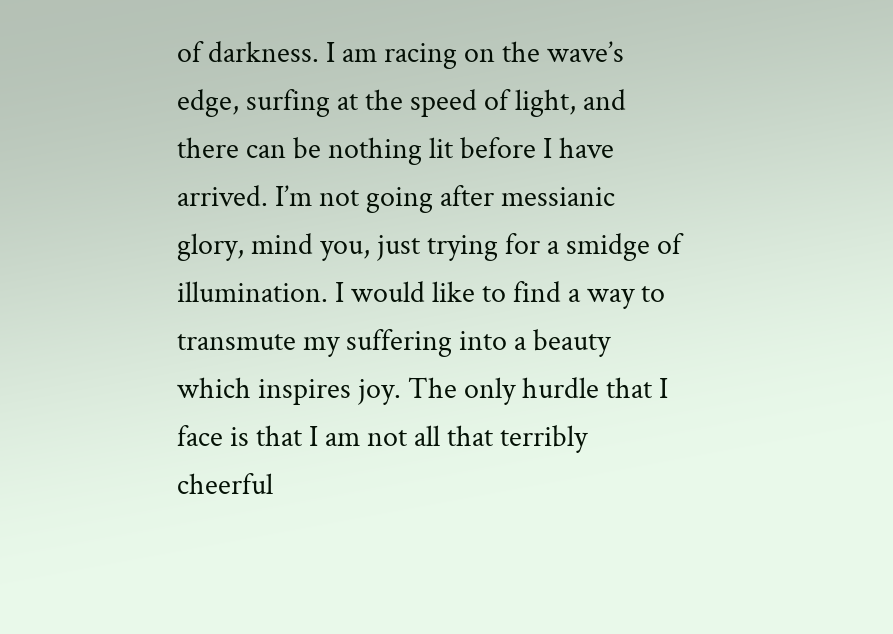of darkness. I am racing on the wave’s edge, surfing at the speed of light, and there can be nothing lit before I have arrived. I’m not going after messianic glory, mind you, just trying for a smidge of illumination. I would like to find a way to transmute my suffering into a beauty which inspires joy. The only hurdle that I face is that I am not all that terribly cheerful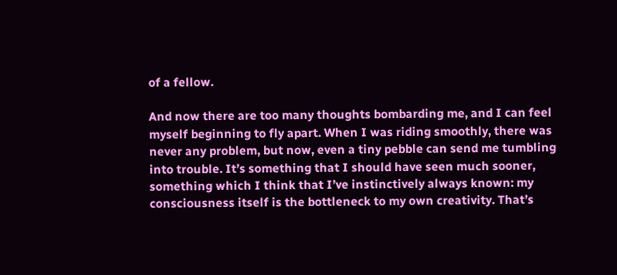of a fellow.

And now there are too many thoughts bombarding me, and I can feel myself beginning to fly apart. When I was riding smoothly, there was never any problem, but now, even a tiny pebble can send me tumbling into trouble. It’s something that I should have seen much sooner, something which I think that I’ve instinctively always known: my consciousness itself is the bottleneck to my own creativity. That’s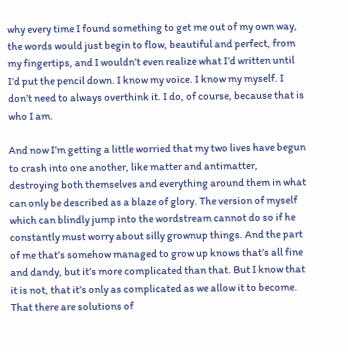why every time I found something to get me out of my own way, the words would just begin to flow, beautiful and perfect, from my fingertips, and I wouldn’t even realize what I’d written until I’d put the pencil down. I know my voice. I know my myself. I don’t need to always overthink it. I do, of course, because that is who I am.

And now I’m getting a little worried that my two lives have begun to crash into one another, like matter and antimatter, destroying both themselves and everything around them in what can only be described as a blaze of glory. The version of myself which can blindly jump into the wordstream cannot do so if he constantly must worry about silly grownup things. And the part of me that’s somehow managed to grow up knows that’s all fine and dandy, but it’s more complicated than that. But I know that it is not, that it’s only as complicated as we allow it to become. That there are solutions of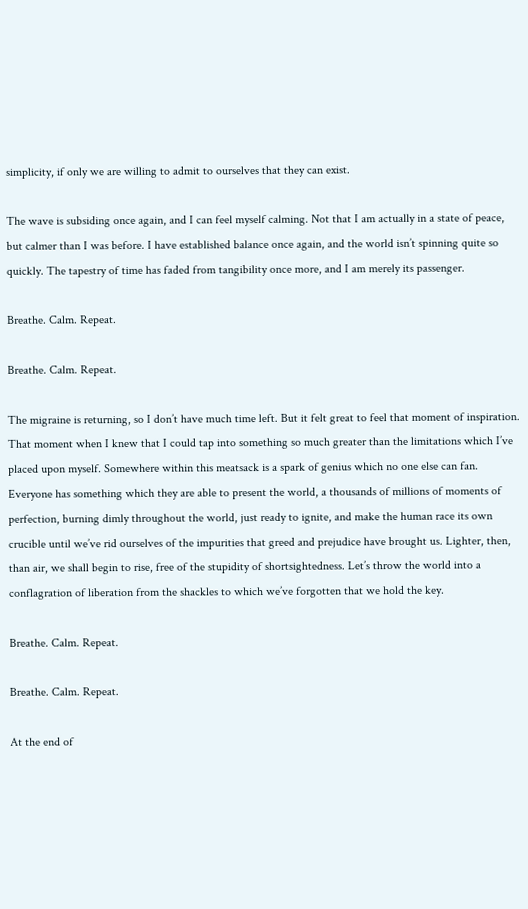simplicity, if only we are willing to admit to ourselves that they can exist.

The wave is subsiding once again, and I can feel myself calming. Not that I am actually in a state of peace, but calmer than I was before. I have established balance once again, and the world isn’t spinning quite so quickly. The tapestry of time has faded from tangibility once more, and I am merely its passenger.

Breathe. Calm. Repeat.

Breathe. Calm. Repeat.

The migraine is returning, so I don’t have much time left. But it felt great to feel that moment of inspiration. That moment when I knew that I could tap into something so much greater than the limitations which I’ve placed upon myself. Somewhere within this meatsack is a spark of genius which no one else can fan. Everyone has something which they are able to present the world, a thousands of millions of moments of perfection, burning dimly throughout the world, just ready to ignite, and make the human race its own crucible until we’ve rid ourselves of the impurities that greed and prejudice have brought us. Lighter, then, than air, we shall begin to rise, free of the stupidity of shortsightedness. Let’s throw the world into a conflagration of liberation from the shackles to which we’ve forgotten that we hold the key.

Breathe. Calm. Repeat.

Breathe. Calm. Repeat.

At the end of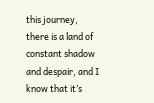this journey, there is a land of constant shadow and despair, and I know that it’s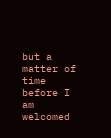but a matter of time before I am welcomed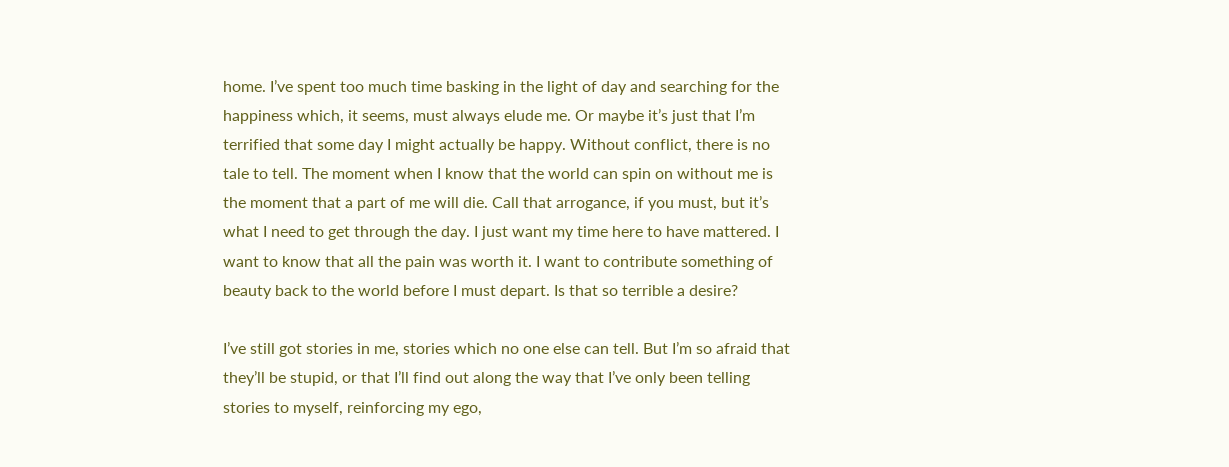home. I’ve spent too much time basking in the light of day and searching for the happiness which, it seems, must always elude me. Or maybe it’s just that I’m terrified that some day I might actually be happy. Without conflict, there is no tale to tell. The moment when I know that the world can spin on without me is the moment that a part of me will die. Call that arrogance, if you must, but it’s what I need to get through the day. I just want my time here to have mattered. I want to know that all the pain was worth it. I want to contribute something of beauty back to the world before I must depart. Is that so terrible a desire?

I’ve still got stories in me, stories which no one else can tell. But I’m so afraid that they’ll be stupid, or that I’ll find out along the way that I’ve only been telling stories to myself, reinforcing my ego,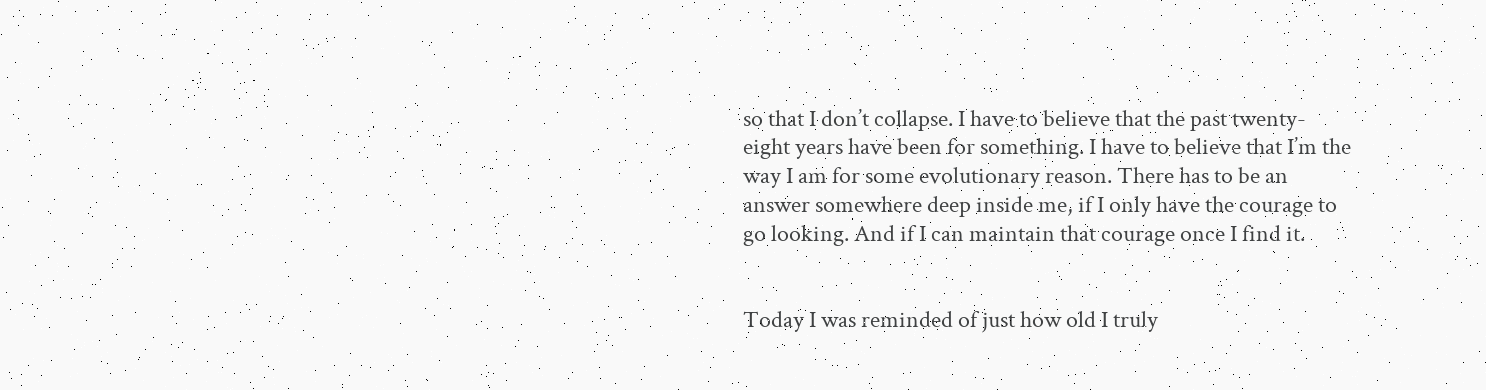so that I don’t collapse. I have to believe that the past twenty-eight years have been for something. I have to believe that I’m the way I am for some evolutionary reason. There has to be an answer somewhere deep inside me, if I only have the courage to go looking. And if I can maintain that courage once I find it.


Today I was reminded of just how old I truly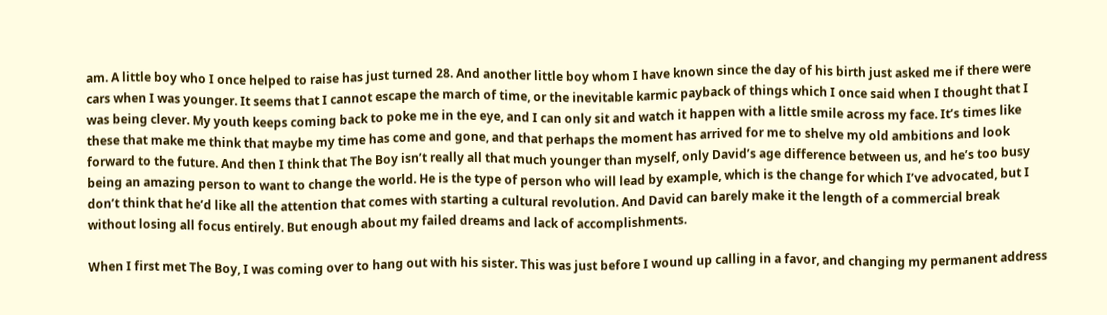am. A little boy who I once helped to raise has just turned 28. And another little boy whom I have known since the day of his birth just asked me if there were cars when I was younger. It seems that I cannot escape the march of time, or the inevitable karmic payback of things which I once said when I thought that I was being clever. My youth keeps coming back to poke me in the eye, and I can only sit and watch it happen with a little smile across my face. It’s times like these that make me think that maybe my time has come and gone, and that perhaps the moment has arrived for me to shelve my old ambitions and look forward to the future. And then I think that The Boy isn’t really all that much younger than myself, only David’s age difference between us, and he’s too busy being an amazing person to want to change the world. He is the type of person who will lead by example, which is the change for which I’ve advocated, but I don’t think that he’d like all the attention that comes with starting a cultural revolution. And David can barely make it the length of a commercial break without losing all focus entirely. But enough about my failed dreams and lack of accomplishments.

When I first met The Boy, I was coming over to hang out with his sister. This was just before I wound up calling in a favor, and changing my permanent address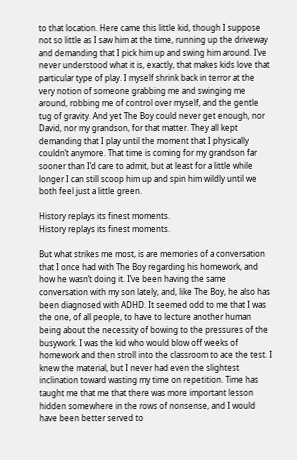to that location. Here came this little kid, though I suppose not so little as I saw him at the time, running up the driveway and demanding that I pick him up and swing him around. I’ve never understood what it is, exactly, that makes kids love that particular type of play. I myself shrink back in terror at the very notion of someone grabbing me and swinging me around, robbing me of control over myself, and the gentle tug of gravity. And yet The Boy could never get enough, nor David, nor my grandson, for that matter. They all kept demanding that I play until the moment that I physically couldn’t anymore. That time is coming for my grandson far sooner than I’d care to admit, but at least for a little while longer I can still scoop him up and spin him wildly until we both feel just a little green.

History replays its finest moments.
History replays its finest moments.

But what strikes me most, is are memories of a conversation that I once had with The Boy regarding his homework, and how he wasn’t doing it. I’ve been having the same conversation with my son lately, and, like The Boy, he also has been diagnosed with ADHD. It seemed odd to me that I was the one, of all people, to have to lecture another human being about the necessity of bowing to the pressures of the busywork. I was the kid who would blow off weeks of homework and then stroll into the classroom to ace the test. I knew the material, but I never had even the slightest inclination toward wasting my time on repetition. Time has taught me that me that there was more important lesson hidden somewhere in the rows of nonsense, and I would have been better served to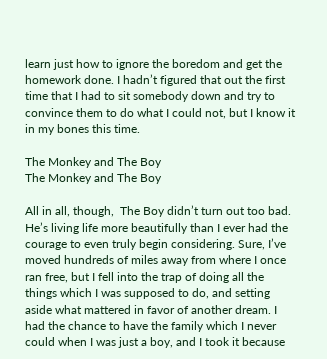learn just how to ignore the boredom and get the homework done. I hadn’t figured that out the first time that I had to sit somebody down and try to convince them to do what I could not, but I know it in my bones this time.

The Monkey and The Boy
The Monkey and The Boy

All in all, though,  The Boy didn’t turn out too bad. He’s living life more beautifully than I ever had the courage to even truly begin considering. Sure, I’ve moved hundreds of miles away from where I once ran free, but I fell into the trap of doing all the things which I was supposed to do, and setting aside what mattered in favor of another dream. I had the chance to have the family which I never could when I was just a boy, and I took it because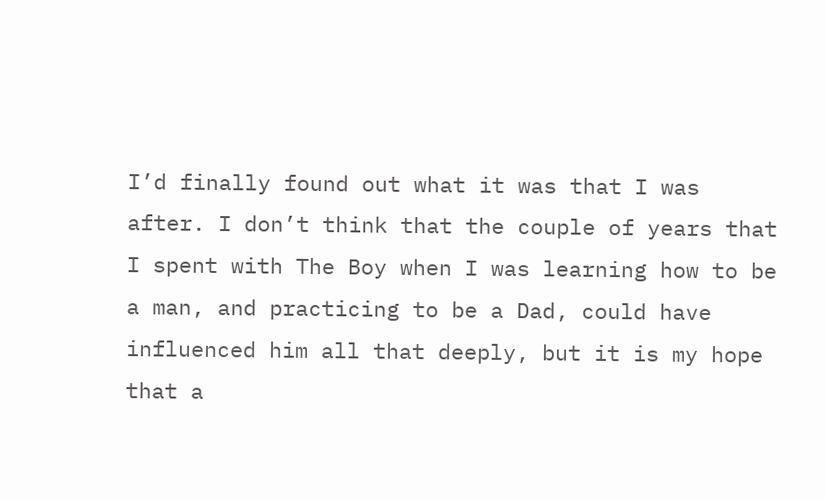I’d finally found out what it was that I was after. I don’t think that the couple of years that I spent with The Boy when I was learning how to be a man, and practicing to be a Dad, could have influenced him all that deeply, but it is my hope that a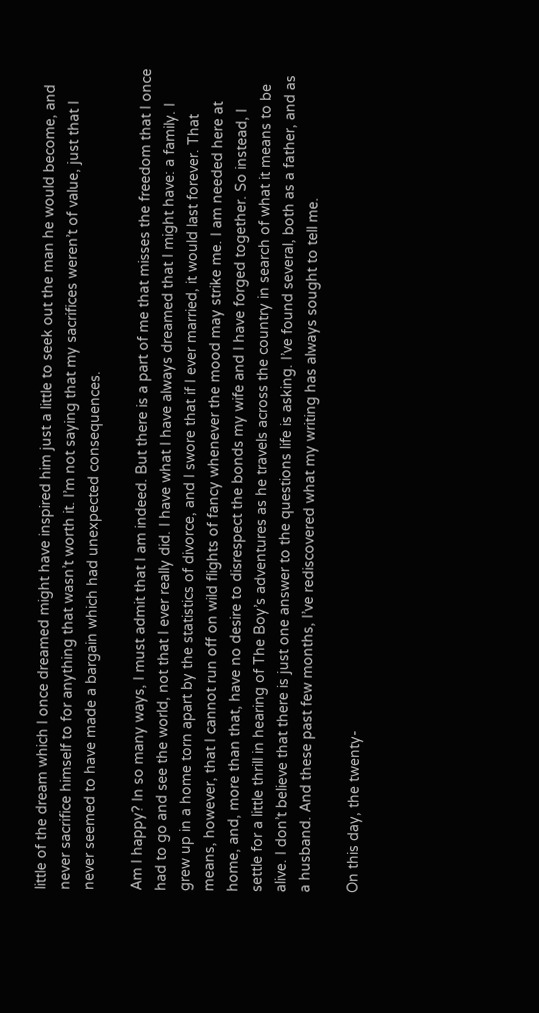little of the dream which I once dreamed might have inspired him just a little to seek out the man he would become, and never sacrifice himself to for anything that wasn’t worth it. I’m not saying that my sacrifices weren’t of value, just that I never seemed to have made a bargain which had unexpected consequences.

Am I happy? In so many ways, I must admit that I am indeed. But there is a part of me that misses the freedom that I once had to go and see the world, not that I ever really did. I have what I have always dreamed that I might have: a family. I grew up in a home torn apart by the statistics of divorce, and I swore that if I ever married, it would last forever. That means, however, that I cannot run off on wild flights of fancy whenever the mood may strike me. I am needed here at home, and, more than that, have no desire to disrespect the bonds my wife and I have forged together. So instead, I settle for a little thrill in hearing of The Boy’s adventures as he travels across the country in search of what it means to be alive. I don’t believe that there is just one answer to the questions life is asking. I’ve found several, both as a father, and as a husband. And these past few months, I’ve rediscovered what my writing has always sought to tell me.

On this day, the twenty-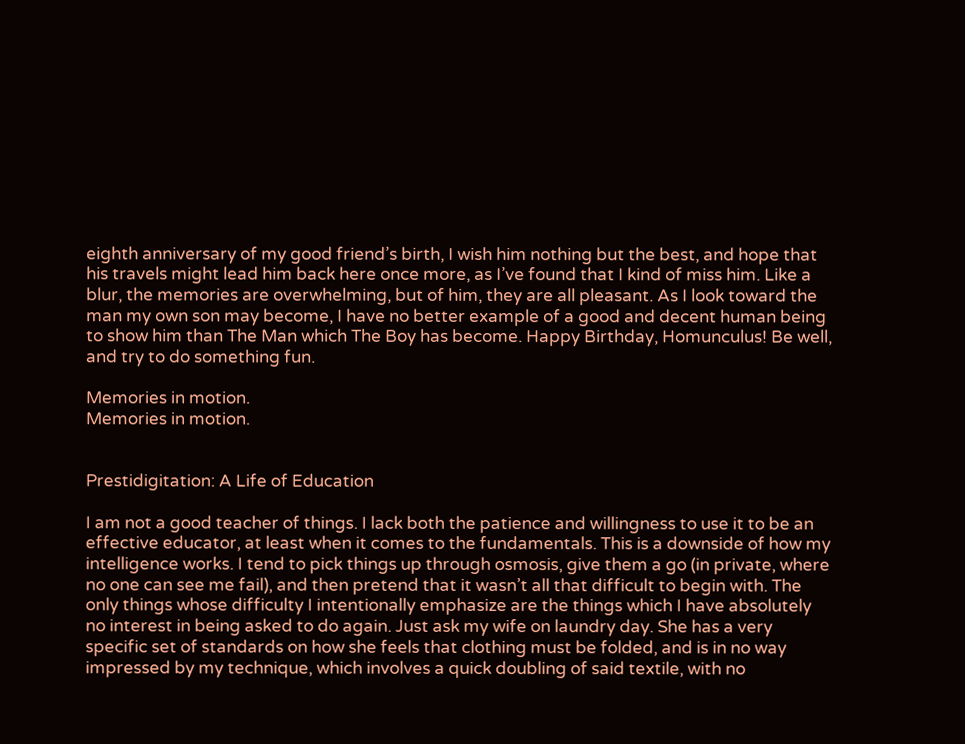eighth anniversary of my good friend’s birth, I wish him nothing but the best, and hope that his travels might lead him back here once more, as I’ve found that I kind of miss him. Like a blur, the memories are overwhelming, but of him, they are all pleasant. As I look toward the man my own son may become, I have no better example of a good and decent human being to show him than The Man which The Boy has become. Happy Birthday, Homunculus! Be well, and try to do something fun.

Memories in motion.
Memories in motion.


Prestidigitation: A Life of Education

I am not a good teacher of things. I lack both the patience and willingness to use it to be an effective educator, at least when it comes to the fundamentals. This is a downside of how my intelligence works. I tend to pick things up through osmosis, give them a go (in private, where no one can see me fail), and then pretend that it wasn’t all that difficult to begin with. The only things whose difficulty I intentionally emphasize are the things which I have absolutely no interest in being asked to do again. Just ask my wife on laundry day. She has a very specific set of standards on how she feels that clothing must be folded, and is in no way impressed by my technique, which involves a quick doubling of said textile, with no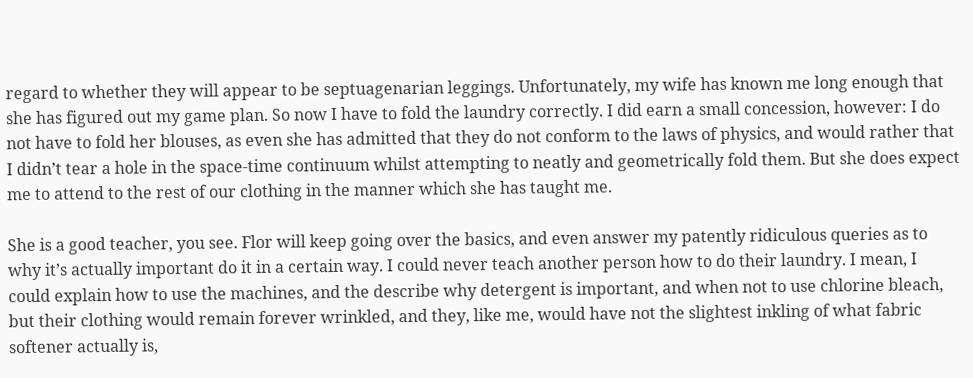regard to whether they will appear to be septuagenarian leggings. Unfortunately, my wife has known me long enough that she has figured out my game plan. So now I have to fold the laundry correctly. I did earn a small concession, however: I do not have to fold her blouses, as even she has admitted that they do not conform to the laws of physics, and would rather that I didn’t tear a hole in the space-time continuum whilst attempting to neatly and geometrically fold them. But she does expect me to attend to the rest of our clothing in the manner which she has taught me.

She is a good teacher, you see. Flor will keep going over the basics, and even answer my patently ridiculous queries as to why it’s actually important do it in a certain way. I could never teach another person how to do their laundry. I mean, I could explain how to use the machines, and the describe why detergent is important, and when not to use chlorine bleach, but their clothing would remain forever wrinkled, and they, like me, would have not the slightest inkling of what fabric softener actually is,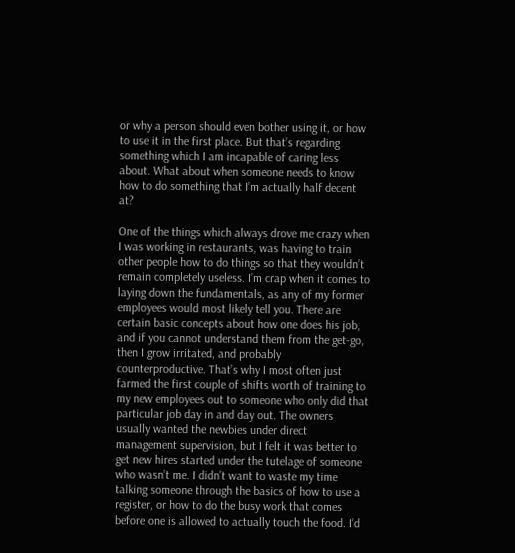or why a person should even bother using it, or how to use it in the first place. But that’s regarding something which I am incapable of caring less about. What about when someone needs to know how to do something that I’m actually half decent at?

One of the things which always drove me crazy when I was working in restaurants, was having to train other people how to do things so that they wouldn’t remain completely useless. I’m crap when it comes to laying down the fundamentals, as any of my former employees would most likely tell you. There are certain basic concepts about how one does his job, and if you cannot understand them from the get-go, then I grow irritated, and probably counterproductive. That’s why I most often just farmed the first couple of shifts worth of training to my new employees out to someone who only did that particular job day in and day out. The owners usually wanted the newbies under direct management supervision, but I felt it was better to get new hires started under the tutelage of someone who wasn’t me. I didn’t want to waste my time talking someone through the basics of how to use a register, or how to do the busy work that comes before one is allowed to actually touch the food. I’d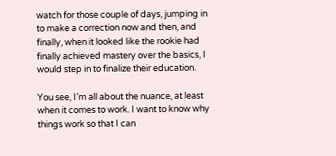watch for those couple of days, jumping in to make a correction now and then, and finally, when it looked like the rookie had finally achieved mastery over the basics, I would step in to finalize their education.

You see, I’m all about the nuance, at least when it comes to work. I want to know why things work so that I can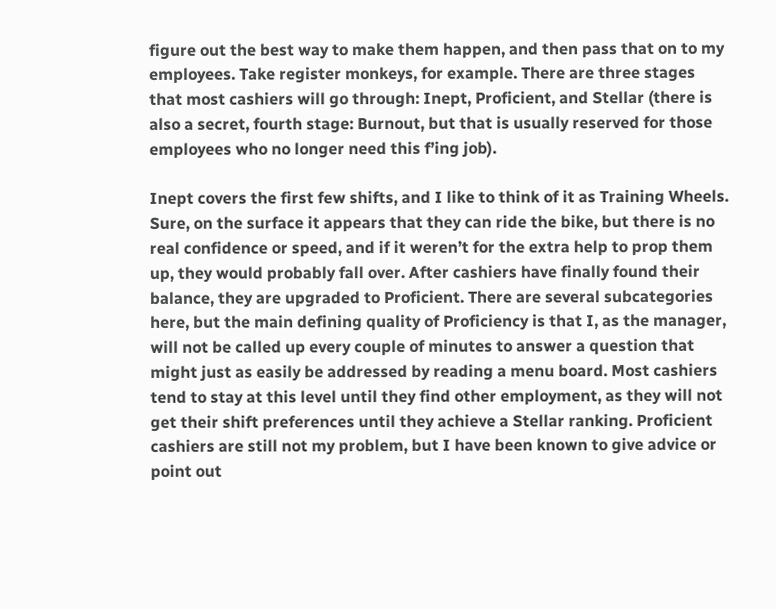figure out the best way to make them happen, and then pass that on to my employees. Take register monkeys, for example. There are three stages that most cashiers will go through: Inept, Proficient, and Stellar (there is also a secret, fourth stage: Burnout, but that is usually reserved for those employees who no longer need this f’ing job).

Inept covers the first few shifts, and I like to think of it as Training Wheels. Sure, on the surface it appears that they can ride the bike, but there is no real confidence or speed, and if it weren’t for the extra help to prop them up, they would probably fall over. After cashiers have finally found their balance, they are upgraded to Proficient. There are several subcategories here, but the main defining quality of Proficiency is that I, as the manager, will not be called up every couple of minutes to answer a question that might just as easily be addressed by reading a menu board. Most cashiers tend to stay at this level until they find other employment, as they will not get their shift preferences until they achieve a Stellar ranking. Proficient cashiers are still not my problem, but I have been known to give advice or point out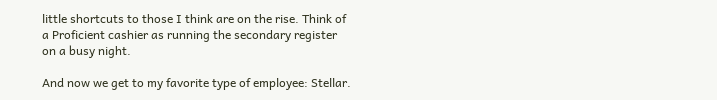little shortcuts to those I think are on the rise. Think of a Proficient cashier as running the secondary register on a busy night.

And now we get to my favorite type of employee: Stellar.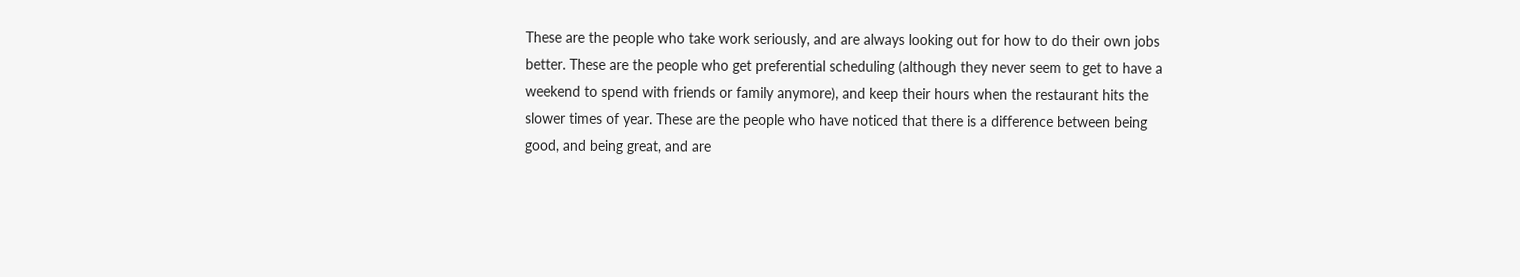These are the people who take work seriously, and are always looking out for how to do their own jobs better. These are the people who get preferential scheduling (although they never seem to get to have a weekend to spend with friends or family anymore), and keep their hours when the restaurant hits the slower times of year. These are the people who have noticed that there is a difference between being good, and being great, and are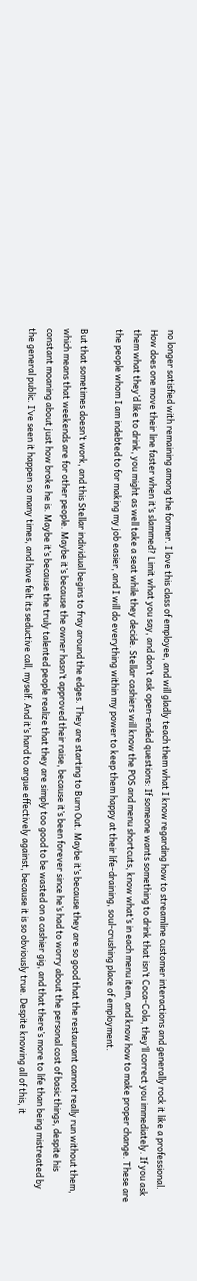no longer satisfied with remaining among the former. I love this class of employee, and will gladly teach them what I know regarding how to streamline customer interactions and generally rock it like a professional. How does one move their line faster when it’s slammed? Limit what you say, and don’t ask open-ended questions: If someone wants something to drink that isn’t Coca-Cola, they’ll correct you immediately. If you ask them what they’d like to drink, you might as well take a seat while they decide. Stellar cashiers will know the POS and menu shortcuts, know what’s in each menu item, and know how to make proper change. These are the people whom I am indebted to for making my job easier, and I will do everything within my power to keep them happy at their life-draining, soul-crushing place of employment.

But that sometimes doesn’t work, and this Stellar individual begins to fray around the edges. They are starting to Burn Out. Maybe it’s because they are so good that the restaurant cannot really run without them, which means that weekends are for other people. Maybe it’s because the owner hasn’t approved their raise, because it’s been forever since he’s had to worry about the personal cost of basic things, despite his constant moaning about just how broke he is. Maybe it’s because the truly talented people realize that they are simply too good to be wasted on a cashier gig, and that there’s more to life than being mistreated by the general public. I’ve seen it happen so many times, and have felt its seductive call, myself. And it’s hard to argue effectively against, because it is so obviously true. Despite knowing all of this, it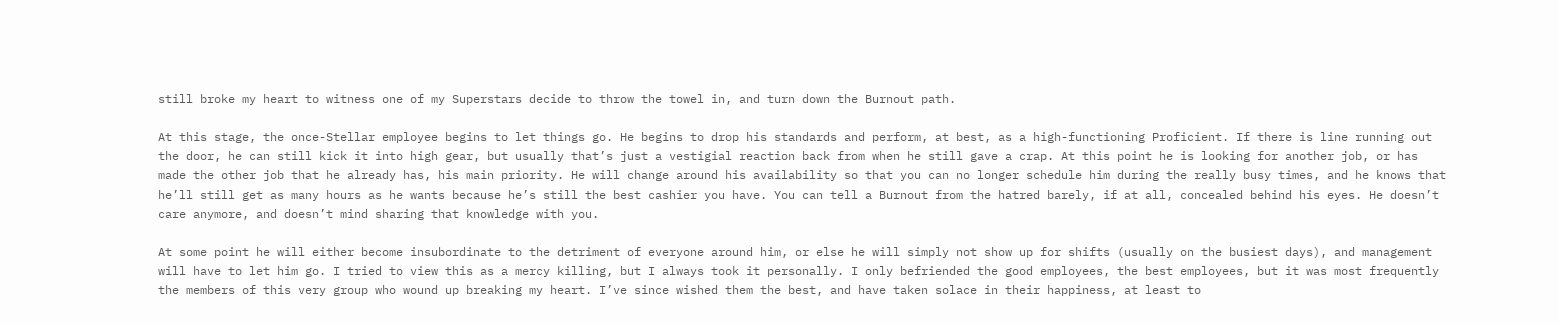still broke my heart to witness one of my Superstars decide to throw the towel in, and turn down the Burnout path.

At this stage, the once-Stellar employee begins to let things go. He begins to drop his standards and perform, at best, as a high-functioning Proficient. If there is line running out the door, he can still kick it into high gear, but usually that’s just a vestigial reaction back from when he still gave a crap. At this point he is looking for another job, or has made the other job that he already has, his main priority. He will change around his availability so that you can no longer schedule him during the really busy times, and he knows that he’ll still get as many hours as he wants because he’s still the best cashier you have. You can tell a Burnout from the hatred barely, if at all, concealed behind his eyes. He doesn’t care anymore, and doesn’t mind sharing that knowledge with you.

At some point he will either become insubordinate to the detriment of everyone around him, or else he will simply not show up for shifts (usually on the busiest days), and management will have to let him go. I tried to view this as a mercy killing, but I always took it personally. I only befriended the good employees, the best employees, but it was most frequently the members of this very group who wound up breaking my heart. I’ve since wished them the best, and have taken solace in their happiness, at least to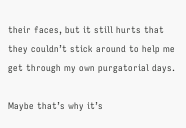their faces, but it still hurts that they couldn’t stick around to help me get through my own purgatorial days.

Maybe that’s why it’s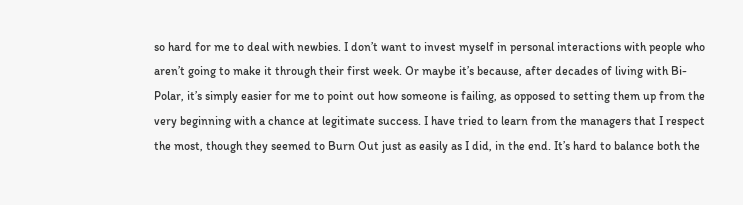so hard for me to deal with newbies. I don’t want to invest myself in personal interactions with people who aren’t going to make it through their first week. Or maybe it’s because, after decades of living with Bi-Polar, it’s simply easier for me to point out how someone is failing, as opposed to setting them up from the very beginning with a chance at legitimate success. I have tried to learn from the managers that I respect the most, though they seemed to Burn Out just as easily as I did, in the end. It’s hard to balance both the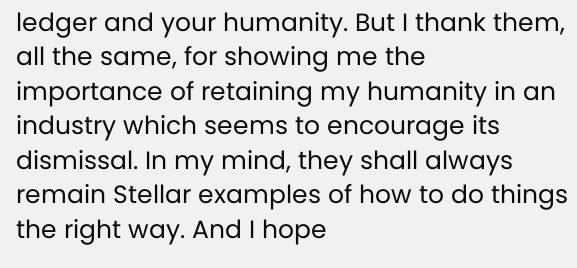ledger and your humanity. But I thank them, all the same, for showing me the importance of retaining my humanity in an industry which seems to encourage its dismissal. In my mind, they shall always remain Stellar examples of how to do things the right way. And I hope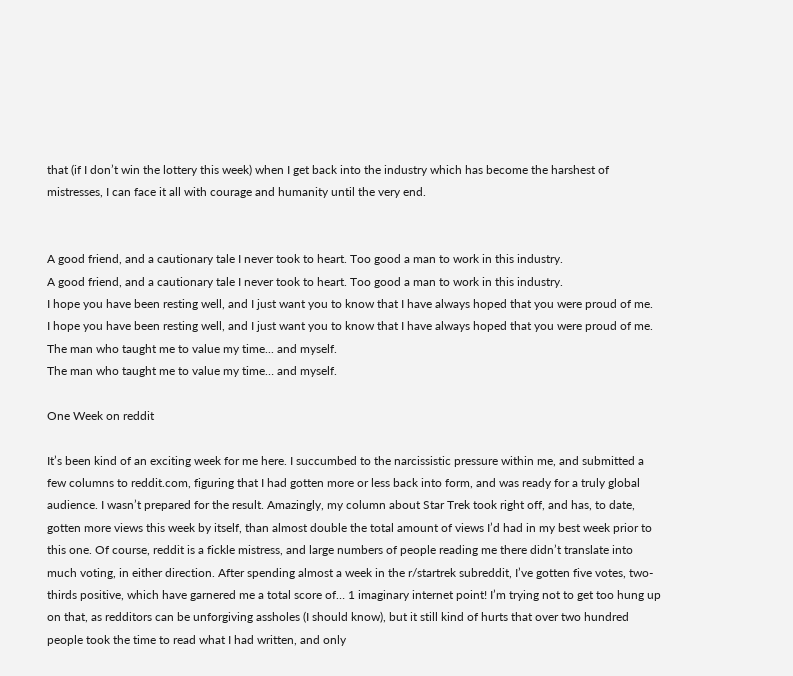that (if I don’t win the lottery this week) when I get back into the industry which has become the harshest of mistresses, I can face it all with courage and humanity until the very end.


A good friend, and a cautionary tale I never took to heart. Too good a man to work in this industry.
A good friend, and a cautionary tale I never took to heart. Too good a man to work in this industry.
I hope you have been resting well, and I just want you to know that I have always hoped that you were proud of me.
I hope you have been resting well, and I just want you to know that I have always hoped that you were proud of me.
The man who taught me to value my time... and myself.
The man who taught me to value my time… and myself.

One Week on reddit

It’s been kind of an exciting week for me here. I succumbed to the narcissistic pressure within me, and submitted a few columns to reddit.com, figuring that I had gotten more or less back into form, and was ready for a truly global audience. I wasn’t prepared for the result. Amazingly, my column about Star Trek took right off, and has, to date, gotten more views this week by itself, than almost double the total amount of views I’d had in my best week prior to this one. Of course, reddit is a fickle mistress, and large numbers of people reading me there didn’t translate into much voting, in either direction. After spending almost a week in the r/startrek subreddit, I’ve gotten five votes, two-thirds positive, which have garnered me a total score of… 1 imaginary internet point! I’m trying not to get too hung up on that, as redditors can be unforgiving assholes (I should know), but it still kind of hurts that over two hundred people took the time to read what I had written, and only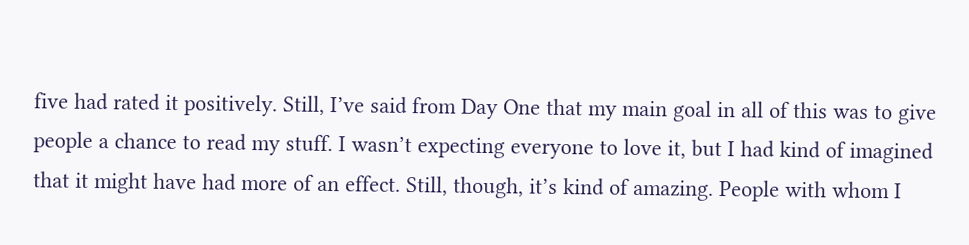five had rated it positively. Still, I’ve said from Day One that my main goal in all of this was to give people a chance to read my stuff. I wasn’t expecting everyone to love it, but I had kind of imagined that it might have had more of an effect. Still, though, it’s kind of amazing. People with whom I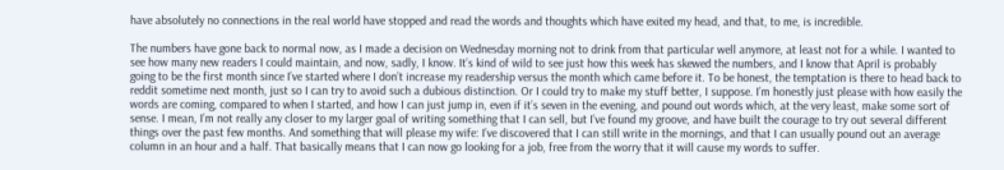have absolutely no connections in the real world have stopped and read the words and thoughts which have exited my head, and that, to me, is incredible.

The numbers have gone back to normal now, as I made a decision on Wednesday morning not to drink from that particular well anymore, at least not for a while. I wanted to see how many new readers I could maintain, and now, sadly, I know. It’s kind of wild to see just how this week has skewed the numbers, and I know that April is probably going to be the first month since I’ve started where I don’t increase my readership versus the month which came before it. To be honest, the temptation is there to head back to reddit sometime next month, just so I can try to avoid such a dubious distinction. Or I could try to make my stuff better, I suppose. I’m honestly just please with how easily the words are coming, compared to when I started, and how I can just jump in, even if it’s seven in the evening, and pound out words which, at the very least, make some sort of sense. I mean, I’m not really any closer to my larger goal of writing something that I can sell, but I’ve found my groove, and have built the courage to try out several different things over the past few months. And something that will please my wife: I’ve discovered that I can still write in the mornings, and that I can usually pound out an average column in an hour and a half. That basically means that I can now go looking for a job, free from the worry that it will cause my words to suffer.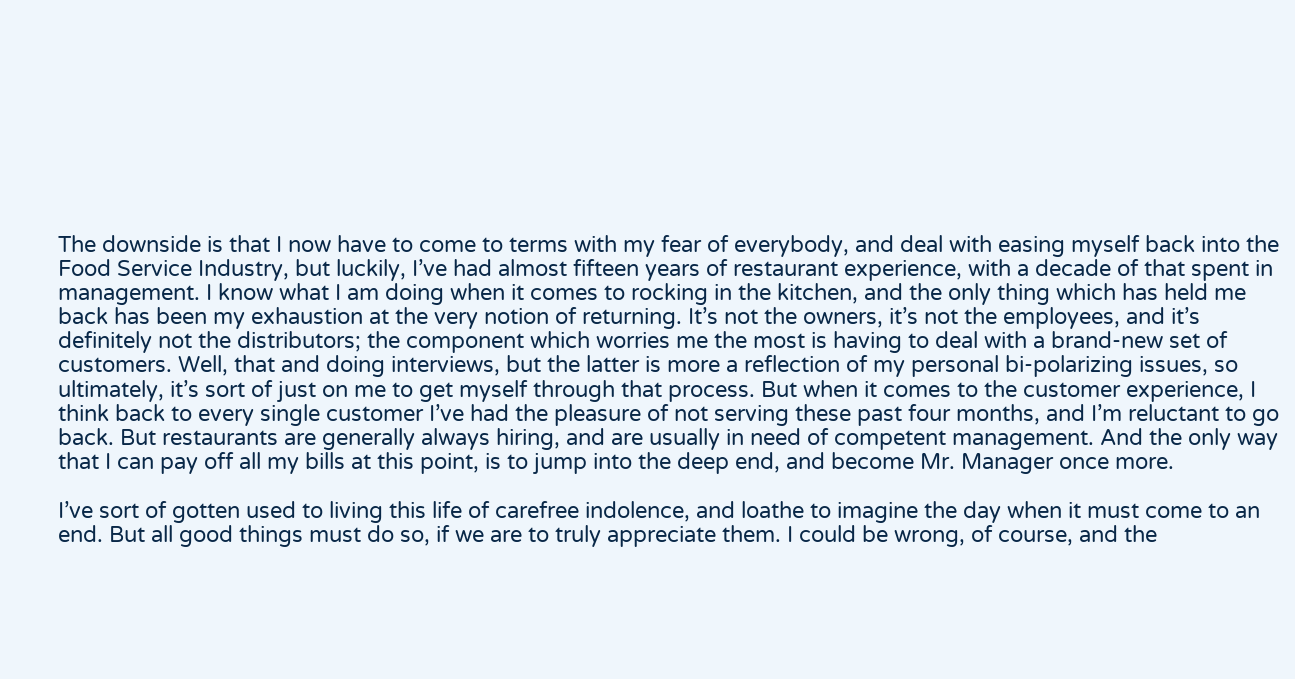The downside is that I now have to come to terms with my fear of everybody, and deal with easing myself back into the Food Service Industry, but luckily, I’ve had almost fifteen years of restaurant experience, with a decade of that spent in management. I know what I am doing when it comes to rocking in the kitchen, and the only thing which has held me back has been my exhaustion at the very notion of returning. It’s not the owners, it’s not the employees, and it’s definitely not the distributors; the component which worries me the most is having to deal with a brand-new set of customers. Well, that and doing interviews, but the latter is more a reflection of my personal bi-polarizing issues, so ultimately, it’s sort of just on me to get myself through that process. But when it comes to the customer experience, I think back to every single customer I’ve had the pleasure of not serving these past four months, and I’m reluctant to go back. But restaurants are generally always hiring, and are usually in need of competent management. And the only way that I can pay off all my bills at this point, is to jump into the deep end, and become Mr. Manager once more.

I’ve sort of gotten used to living this life of carefree indolence, and loathe to imagine the day when it must come to an end. But all good things must do so, if we are to truly appreciate them. I could be wrong, of course, and the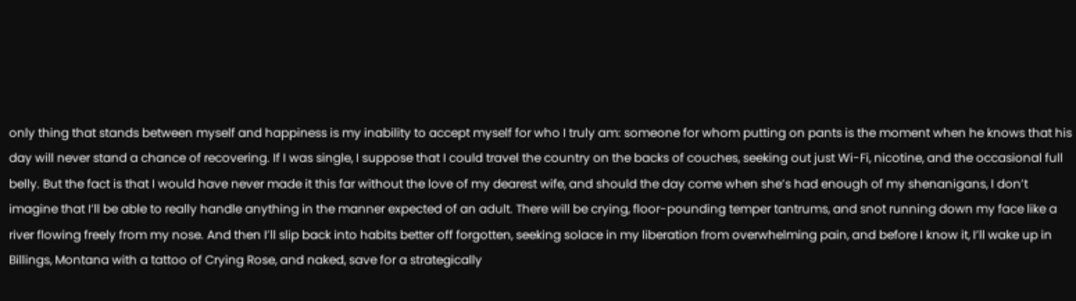only thing that stands between myself and happiness is my inability to accept myself for who I truly am: someone for whom putting on pants is the moment when he knows that his day will never stand a chance of recovering. If I was single, I suppose that I could travel the country on the backs of couches, seeking out just Wi-Fi, nicotine, and the occasional full belly. But the fact is that I would have never made it this far without the love of my dearest wife, and should the day come when she’s had enough of my shenanigans, I don’t imagine that I’ll be able to really handle anything in the manner expected of an adult. There will be crying, floor-pounding temper tantrums, and snot running down my face like a river flowing freely from my nose. And then I’ll slip back into habits better off forgotten, seeking solace in my liberation from overwhelming pain, and before I know it, I’ll wake up in Billings, Montana with a tattoo of Crying Rose, and naked, save for a strategically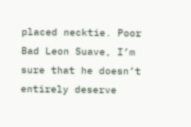placed necktie. Poor Bad Leon Suave, I’m sure that he doesn’t entirely deserve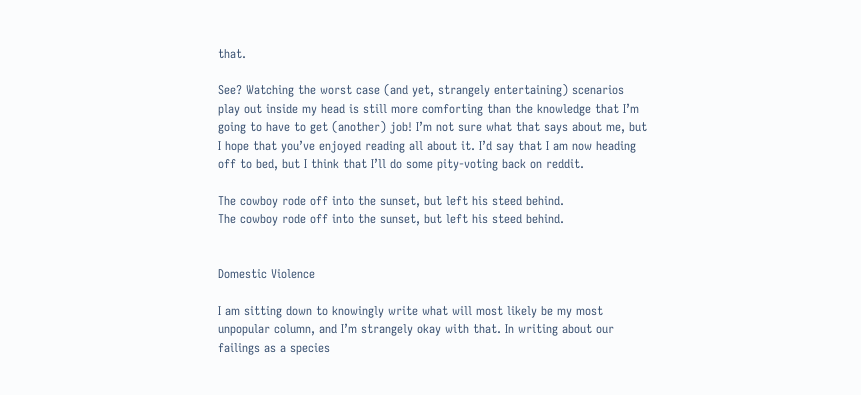that.

See? Watching the worst case (and yet, strangely entertaining) scenarios play out inside my head is still more comforting than the knowledge that I’m going to have to get (another) job! I’m not sure what that says about me, but I hope that you’ve enjoyed reading all about it. I’d say that I am now heading off to bed, but I think that I’ll do some pity-voting back on reddit.

The cowboy rode off into the sunset, but left his steed behind.
The cowboy rode off into the sunset, but left his steed behind.


Domestic Violence

I am sitting down to knowingly write what will most likely be my most unpopular column, and I’m strangely okay with that. In writing about our failings as a species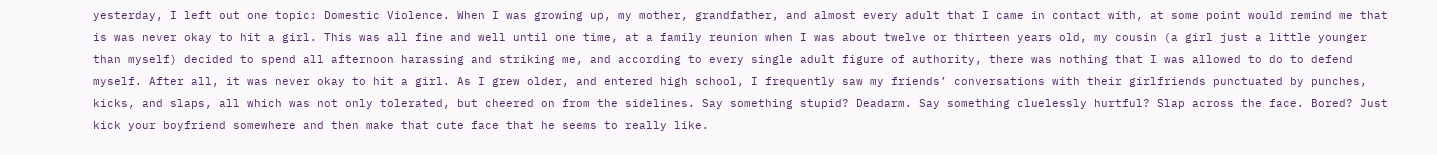yesterday, I left out one topic: Domestic Violence. When I was growing up, my mother, grandfather, and almost every adult that I came in contact with, at some point would remind me that is was never okay to hit a girl. This was all fine and well until one time, at a family reunion when I was about twelve or thirteen years old, my cousin (a girl just a little younger than myself) decided to spend all afternoon harassing and striking me, and according to every single adult figure of authority, there was nothing that I was allowed to do to defend myself. After all, it was never okay to hit a girl. As I grew older, and entered high school, I frequently saw my friends’ conversations with their girlfriends punctuated by punches, kicks, and slaps, all which was not only tolerated, but cheered on from the sidelines. Say something stupid? Deadarm. Say something cluelessly hurtful? Slap across the face. Bored? Just kick your boyfriend somewhere and then make that cute face that he seems to really like.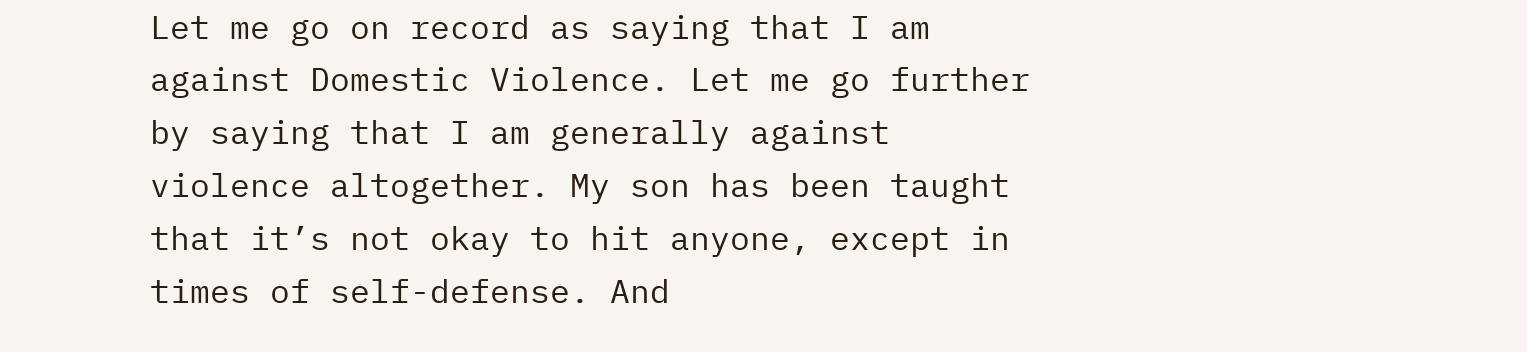Let me go on record as saying that I am against Domestic Violence. Let me go further by saying that I am generally against violence altogether. My son has been taught that it’s not okay to hit anyone, except in times of self-defense. And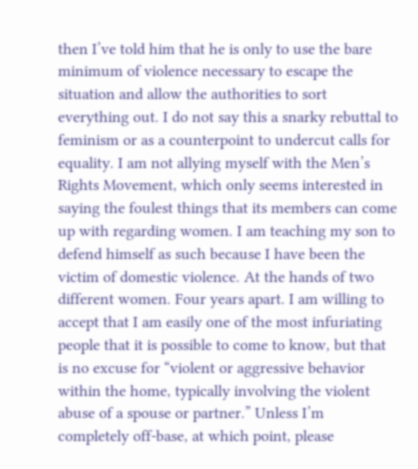then I’ve told him that he is only to use the bare minimum of violence necessary to escape the situation and allow the authorities to sort everything out. I do not say this a snarky rebuttal to feminism or as a counterpoint to undercut calls for equality. I am not allying myself with the Men’s Rights Movement, which only seems interested in saying the foulest things that its members can come up with regarding women. I am teaching my son to defend himself as such because I have been the victim of domestic violence. At the hands of two different women. Four years apart. I am willing to accept that I am easily one of the most infuriating people that it is possible to come to know, but that is no excuse for “violent or aggressive behavior within the home, typically involving the violent abuse of a spouse or partner.” Unless I’m completely off-base, at which point, please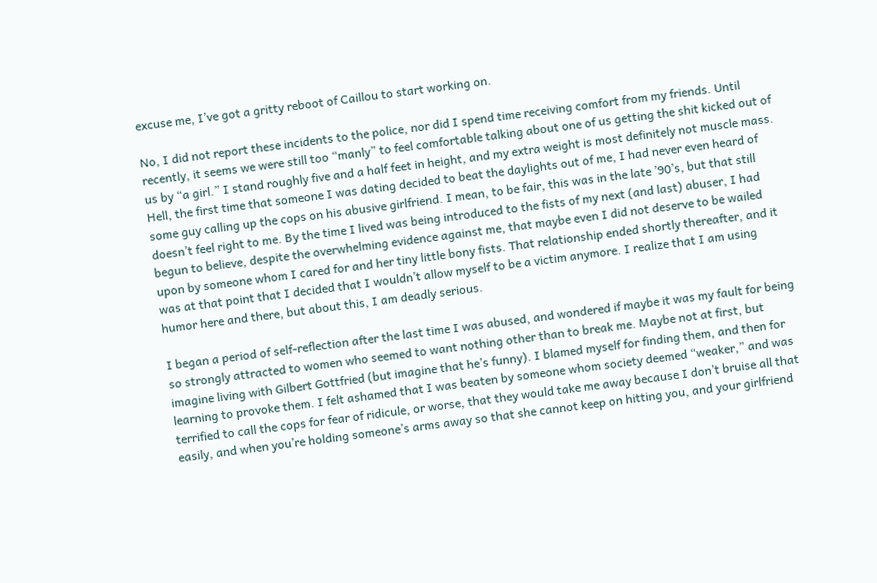excuse me, I’ve got a gritty reboot of Caillou to start working on.

No, I did not report these incidents to the police, nor did I spend time receiving comfort from my friends. Until recently, it seems we were still too “manly” to feel comfortable talking about one of us getting the shit kicked out of us by “a girl.” I stand roughly five and a half feet in height, and my extra weight is most definitely not muscle mass. Hell, the first time that someone I was dating decided to beat the daylights out of me, I had never even heard of some guy calling up the cops on his abusive girlfriend. I mean, to be fair, this was in the late ’90’s, but that still doesn’t feel right to me. By the time I lived was being introduced to the fists of my next (and last) abuser, I had begun to believe, despite the overwhelming evidence against me, that maybe even I did not deserve to be wailed upon by someone whom I cared for and her tiny little bony fists. That relationship ended shortly thereafter, and it was at that point that I decided that I wouldn’t allow myself to be a victim anymore. I realize that I am using humor here and there, but about this, I am deadly serious.

I began a period of self-reflection after the last time I was abused, and wondered if maybe it was my fault for being so strongly attracted to women who seemed to want nothing other than to break me. Maybe not at first, but imagine living with Gilbert Gottfried (but imagine that he’s funny). I blamed myself for finding them, and then for learning to provoke them. I felt ashamed that I was beaten by someone whom society deemed “weaker,” and was terrified to call the cops for fear of ridicule, or worse, that they would take me away because I don’t bruise all that easily, and when you’re holding someone’s arms away so that she cannot keep on hitting you, and your girlfriend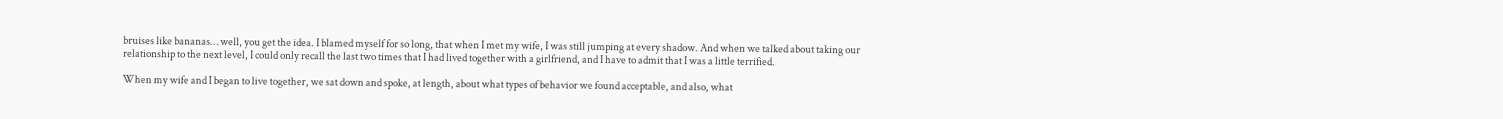bruises like bananas… well, you get the idea. I blamed myself for so long, that when I met my wife, I was still jumping at every shadow. And when we talked about taking our relationship to the next level, I could only recall the last two times that I had lived together with a girlfriend, and I have to admit that I was a little terrified.

When my wife and I began to live together, we sat down and spoke, at length, about what types of behavior we found acceptable, and also, what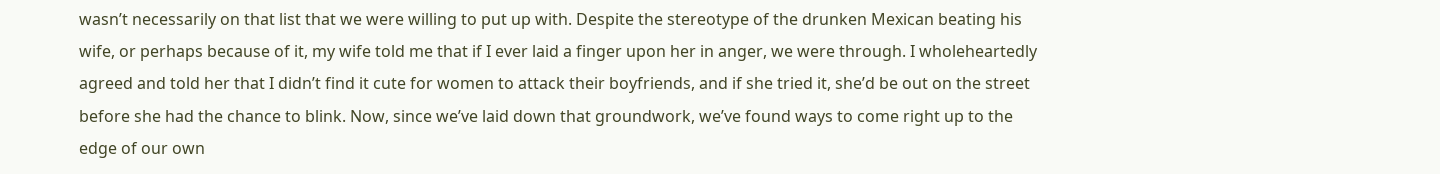wasn’t necessarily on that list that we were willing to put up with. Despite the stereotype of the drunken Mexican beating his wife, or perhaps because of it, my wife told me that if I ever laid a finger upon her in anger, we were through. I wholeheartedly agreed and told her that I didn’t find it cute for women to attack their boyfriends, and if she tried it, she’d be out on the street before she had the chance to blink. Now, since we’ve laid down that groundwork, we’ve found ways to come right up to the edge of our own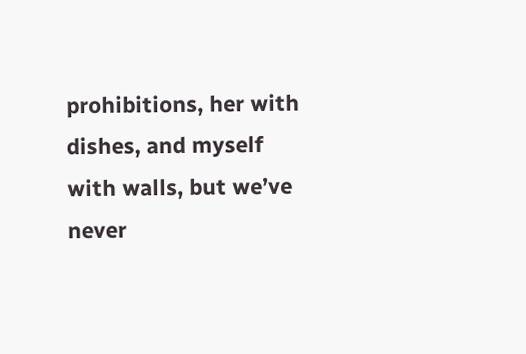prohibitions, her with dishes, and myself with walls, but we’ve never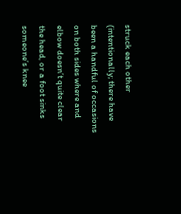struck each other (intentionally; there have been a handful of occasions on both sides where and elbow doesn’t quite clear the head, or a foot sinks someone’s knee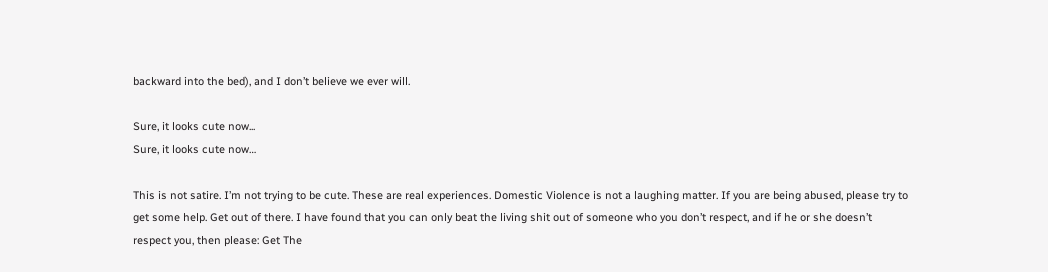backward into the bed), and I don’t believe we ever will.

Sure, it looks cute now...
Sure, it looks cute now…

This is not satire. I’m not trying to be cute. These are real experiences. Domestic Violence is not a laughing matter. If you are being abused, please try to get some help. Get out of there. I have found that you can only beat the living shit out of someone who you don’t respect, and if he or she doesn’t respect you, then please: Get The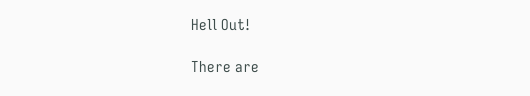Hell Out!

There are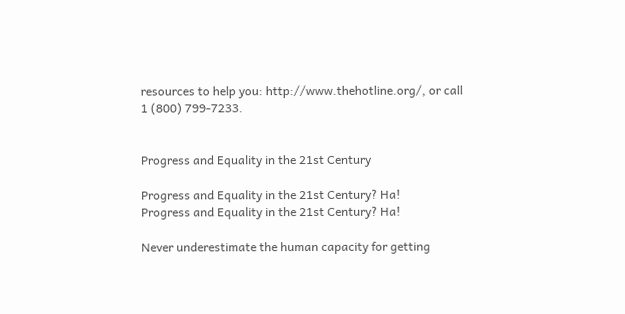resources to help you: http://www.thehotline.org/, or call 1 (800) 799-7233.


Progress and Equality in the 21st Century

Progress and Equality in the 21st Century? Ha!
Progress and Equality in the 21st Century? Ha!

Never underestimate the human capacity for getting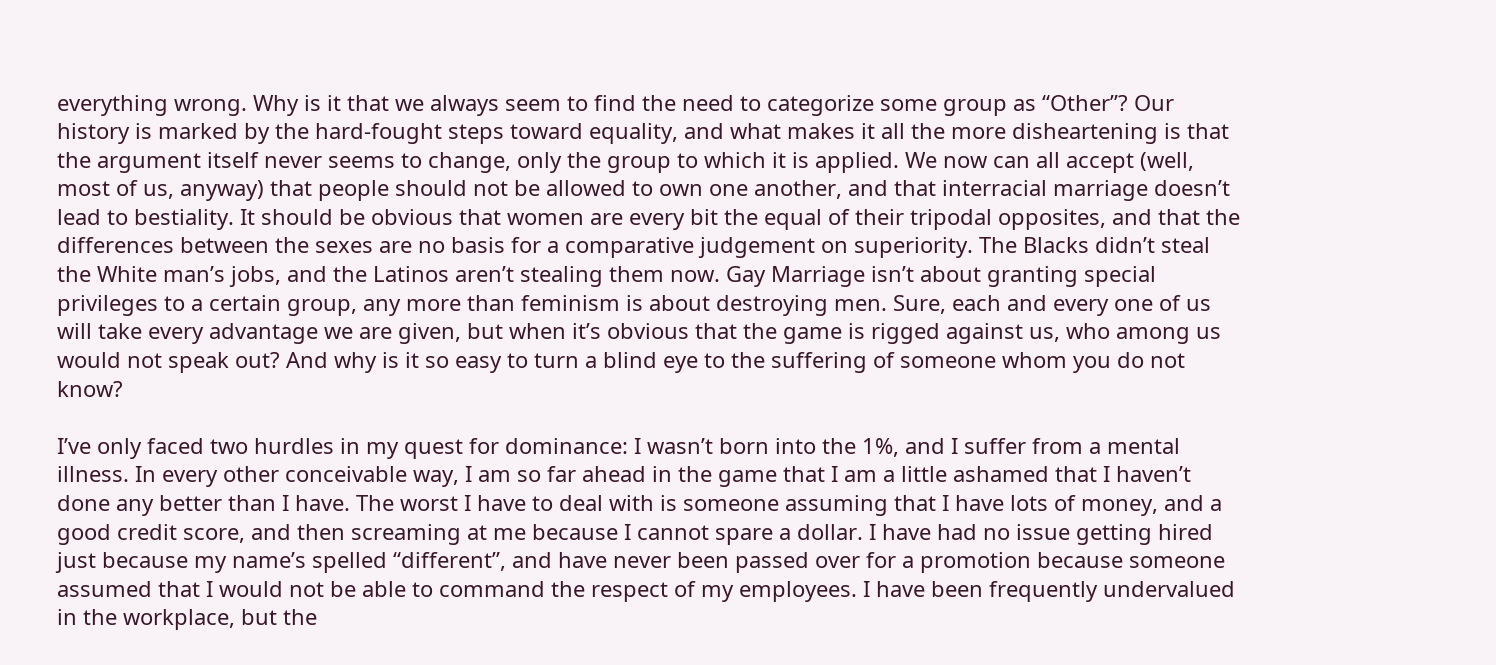everything wrong. Why is it that we always seem to find the need to categorize some group as “Other”? Our history is marked by the hard-fought steps toward equality, and what makes it all the more disheartening is that the argument itself never seems to change, only the group to which it is applied. We now can all accept (well, most of us, anyway) that people should not be allowed to own one another, and that interracial marriage doesn’t lead to bestiality. It should be obvious that women are every bit the equal of their tripodal opposites, and that the differences between the sexes are no basis for a comparative judgement on superiority. The Blacks didn’t steal the White man’s jobs, and the Latinos aren’t stealing them now. Gay Marriage isn’t about granting special privileges to a certain group, any more than feminism is about destroying men. Sure, each and every one of us will take every advantage we are given, but when it’s obvious that the game is rigged against us, who among us would not speak out? And why is it so easy to turn a blind eye to the suffering of someone whom you do not know?

I’ve only faced two hurdles in my quest for dominance: I wasn’t born into the 1%, and I suffer from a mental illness. In every other conceivable way, I am so far ahead in the game that I am a little ashamed that I haven’t done any better than I have. The worst I have to deal with is someone assuming that I have lots of money, and a good credit score, and then screaming at me because I cannot spare a dollar. I have had no issue getting hired just because my name’s spelled “different”, and have never been passed over for a promotion because someone assumed that I would not be able to command the respect of my employees. I have been frequently undervalued in the workplace, but the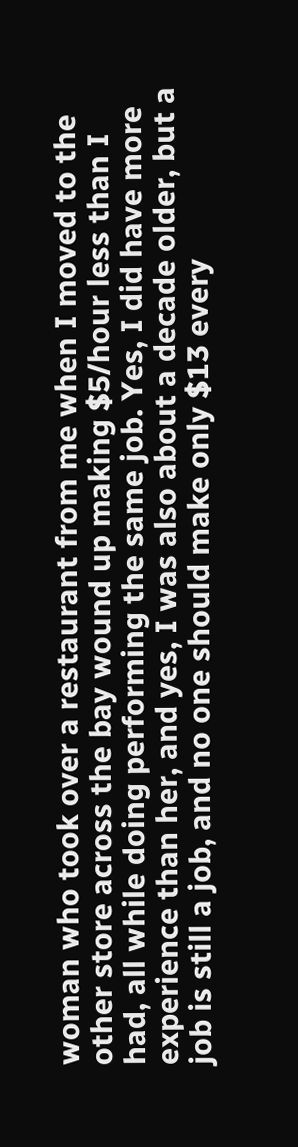woman who took over a restaurant from me when I moved to the other store across the bay wound up making $5/hour less than I had, all while doing performing the same job. Yes, I did have more experience than her, and yes, I was also about a decade older, but a job is still a job, and no one should make only $13 every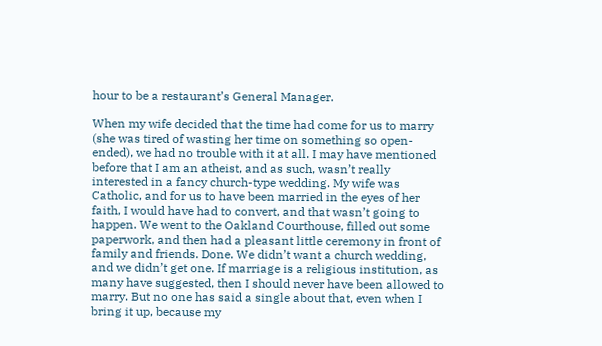hour to be a restaurant’s General Manager.

When my wife decided that the time had come for us to marry (she was tired of wasting her time on something so open-ended), we had no trouble with it at all. I may have mentioned before that I am an atheist, and as such, wasn’t really interested in a fancy church-type wedding. My wife was Catholic, and for us to have been married in the eyes of her faith, I would have had to convert, and that wasn’t going to happen. We went to the Oakland Courthouse, filled out some paperwork, and then had a pleasant little ceremony in front of family and friends. Done. We didn’t want a church wedding, and we didn’t get one. If marriage is a religious institution, as many have suggested, then I should never have been allowed to marry. But no one has said a single about that, even when I bring it up, because my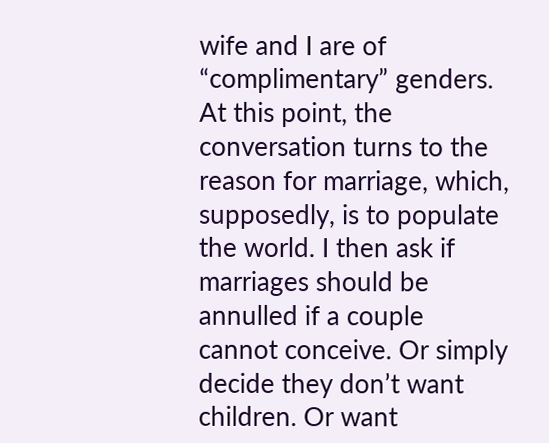wife and I are of “complimentary” genders. At this point, the conversation turns to the reason for marriage, which, supposedly, is to populate the world. I then ask if marriages should be annulled if a couple cannot conceive. Or simply decide they don’t want children. Or want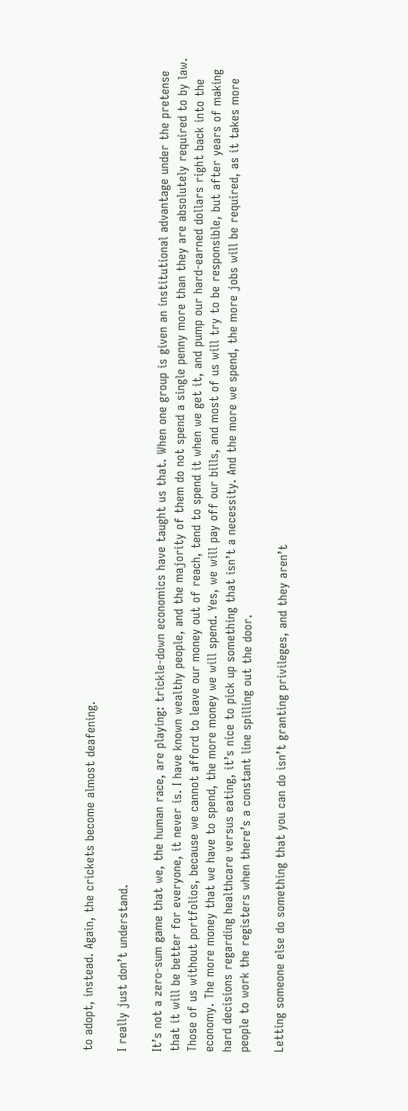to adopt, instead. Again, the crickets become almost deafening.

I really just don’t understand.

It’s not a zero-sum game that we, the human race, are playing: trickle-down economics have taught us that. When one group is given an institutional advantage under the pretense that it will be better for everyone, it never is. I have known wealthy people, and the majority of them do not spend a single penny more than they are absolutely required to by law. Those of us without portfolios, because we cannot afford to leave our money out of reach, tend to spend it when we get it, and pump our hard-earned dollars right back into the economy. The more money that we have to spend, the more money we will spend. Yes, we will pay off our bills, and most of us will try to be responsible, but after years of making hard decisions regarding healthcare versus eating, it’s nice to pick up something that isn’t a necessity. And the more we spend, the more jobs will be required, as it takes more people to work the registers when there’s a constant line spilling out the door.

Letting someone else do something that you can do isn’t granting privileges, and they aren’t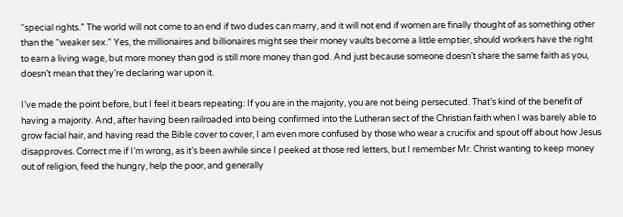“special rights.” The world will not come to an end if two dudes can marry, and it will not end if women are finally thought of as something other than the “weaker sex.” Yes, the millionaires and billionaires might see their money vaults become a little emptier, should workers have the right to earn a living wage, but more money than god is still more money than god. And just because someone doesn’t share the same faith as you, doesn’t mean that they’re declaring war upon it.

I’ve made the point before, but I feel it bears repeating: If you are in the majority, you are not being persecuted. That’s kind of the benefit of having a majority. And, after having been railroaded into being confirmed into the Lutheran sect of the Christian faith when I was barely able to grow facial hair, and having read the Bible cover to cover, I am even more confused by those who wear a crucifix and spout off about how Jesus disapproves. Correct me if I’m wrong, as it’s been awhile since I peeked at those red letters, but I remember Mr. Christ wanting to keep money out of religion, feed the hungry, help the poor, and generally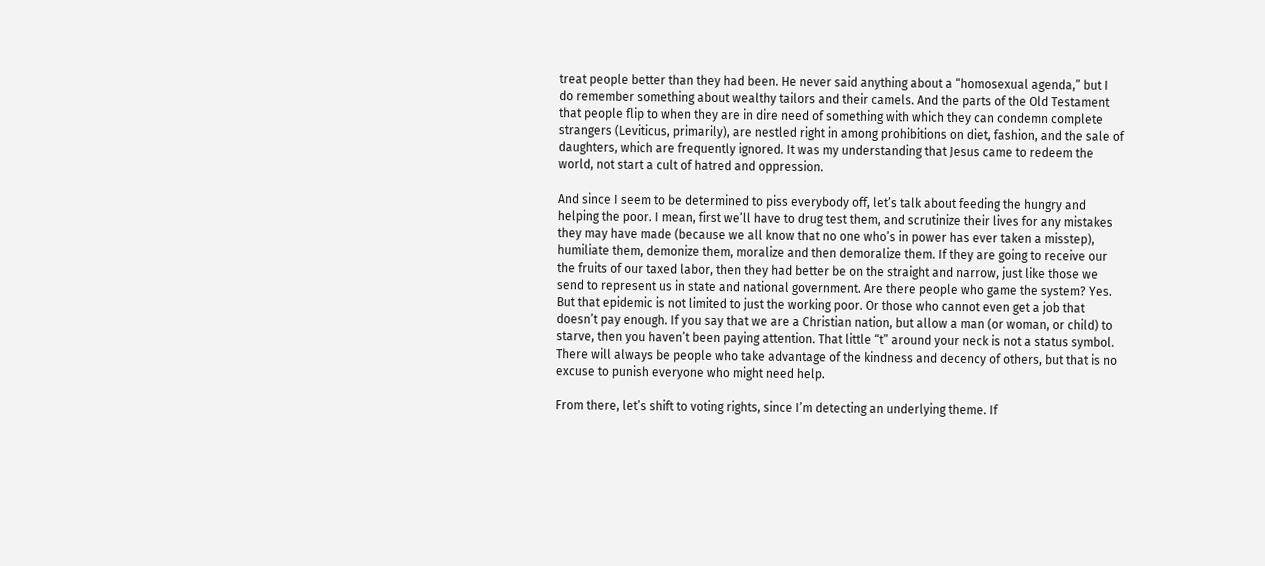treat people better than they had been. He never said anything about a “homosexual agenda,” but I do remember something about wealthy tailors and their camels. And the parts of the Old Testament that people flip to when they are in dire need of something with which they can condemn complete strangers (Leviticus, primarily), are nestled right in among prohibitions on diet, fashion, and the sale of daughters, which are frequently ignored. It was my understanding that Jesus came to redeem the world, not start a cult of hatred and oppression.

And since I seem to be determined to piss everybody off, let’s talk about feeding the hungry and helping the poor. I mean, first we’ll have to drug test them, and scrutinize their lives for any mistakes they may have made (because we all know that no one who’s in power has ever taken a misstep), humiliate them, demonize them, moralize and then demoralize them. If they are going to receive our the fruits of our taxed labor, then they had better be on the straight and narrow, just like those we send to represent us in state and national government. Are there people who game the system? Yes. But that epidemic is not limited to just the working poor. Or those who cannot even get a job that doesn’t pay enough. If you say that we are a Christian nation, but allow a man (or woman, or child) to starve, then you haven’t been paying attention. That little “t” around your neck is not a status symbol. There will always be people who take advantage of the kindness and decency of others, but that is no excuse to punish everyone who might need help.

From there, let’s shift to voting rights, since I’m detecting an underlying theme. If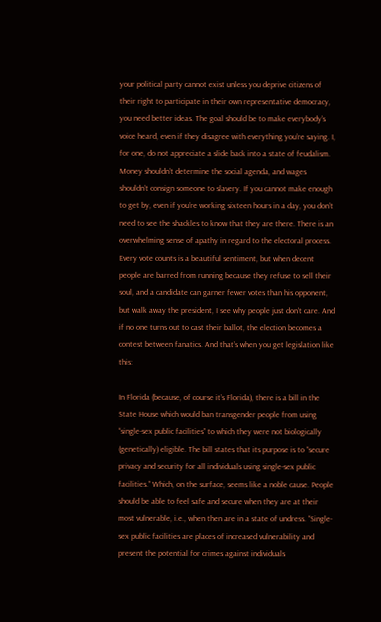your political party cannot exist unless you deprive citizens of their right to participate in their own representative democracy, you need better ideas. The goal should be to make everybody’s voice heard, even if they disagree with everything you’re saying. I, for one, do not appreciate a slide back into a state of feudalism. Money shouldn’t determine the social agenda, and wages shouldn’t consign someone to slavery. If you cannot make enough to get by, even if you’re working sixteen hours in a day, you don’t need to see the shackles to know that they are there. There is an overwhelming sense of apathy in regard to the electoral process. Every vote counts is a beautiful sentiment, but when decent people are barred from running because they refuse to sell their soul, and a candidate can garner fewer votes than his opponent, but walk away the president, I see why people just don’t care. And if no one turns out to cast their ballot, the election becomes a contest between fanatics. And that’s when you get legislation like this:

In Florida (because, of course it’s Florida), there is a bill in the State House which would ban transgender people from using “single-sex public facilities” to which they were not biologically (genetically) eligible. The bill states that its purpose is to “secure privacy and security for all individuals using single-sex public facilities.” Which, on the surface, seems like a noble cause. People should be able to feel safe and secure when they are at their most vulnerable, i.e., when then are in a state of undress. “Single-sex public facilities are places of increased vulnerability and present the potential for crimes against individuals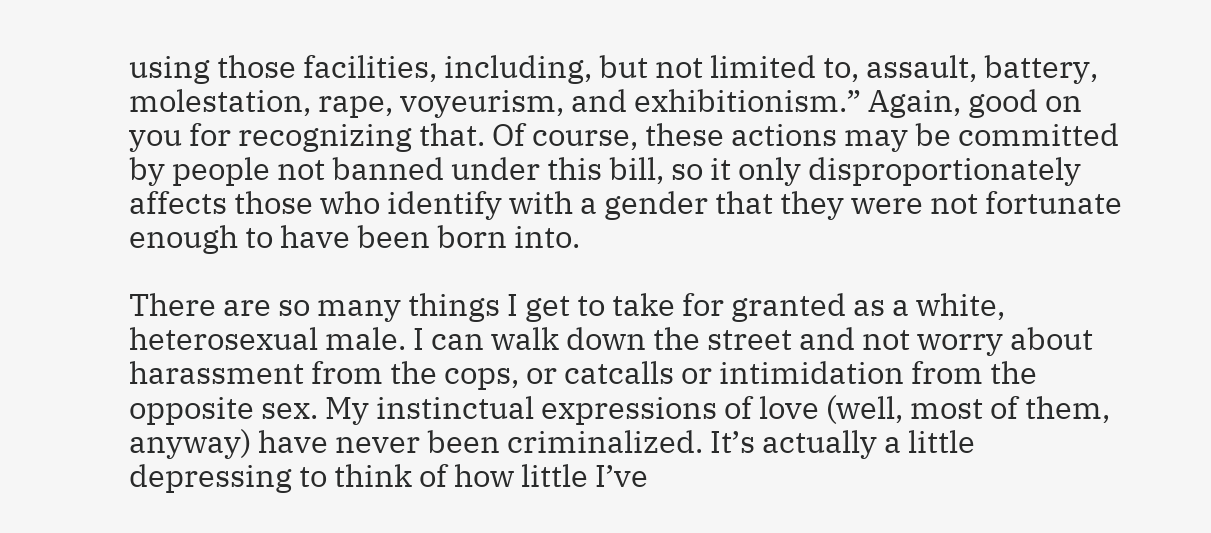using those facilities, including, but not limited to, assault, battery, molestation, rape, voyeurism, and exhibitionism.” Again, good on you for recognizing that. Of course, these actions may be committed by people not banned under this bill, so it only disproportionately affects those who identify with a gender that they were not fortunate enough to have been born into.

There are so many things I get to take for granted as a white, heterosexual male. I can walk down the street and not worry about harassment from the cops, or catcalls or intimidation from the opposite sex. My instinctual expressions of love (well, most of them, anyway) have never been criminalized. It’s actually a little depressing to think of how little I’ve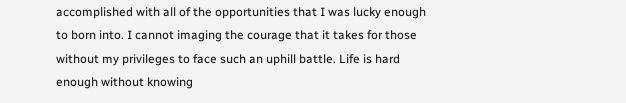accomplished with all of the opportunities that I was lucky enough to born into. I cannot imaging the courage that it takes for those without my privileges to face such an uphill battle. Life is hard enough without knowing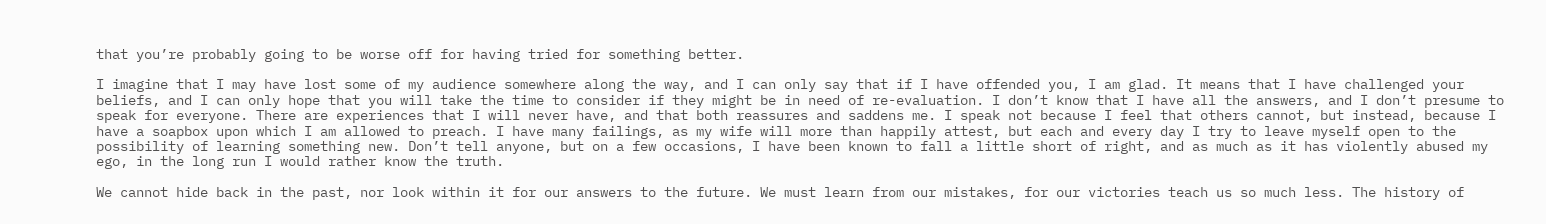that you’re probably going to be worse off for having tried for something better.

I imagine that I may have lost some of my audience somewhere along the way, and I can only say that if I have offended you, I am glad. It means that I have challenged your beliefs, and I can only hope that you will take the time to consider if they might be in need of re-evaluation. I don’t know that I have all the answers, and I don’t presume to speak for everyone. There are experiences that I will never have, and that both reassures and saddens me. I speak not because I feel that others cannot, but instead, because I have a soapbox upon which I am allowed to preach. I have many failings, as my wife will more than happily attest, but each and every day I try to leave myself open to the possibility of learning something new. Don’t tell anyone, but on a few occasions, I have been known to fall a little short of right, and as much as it has violently abused my ego, in the long run I would rather know the truth.

We cannot hide back in the past, nor look within it for our answers to the future. We must learn from our mistakes, for our victories teach us so much less. The history of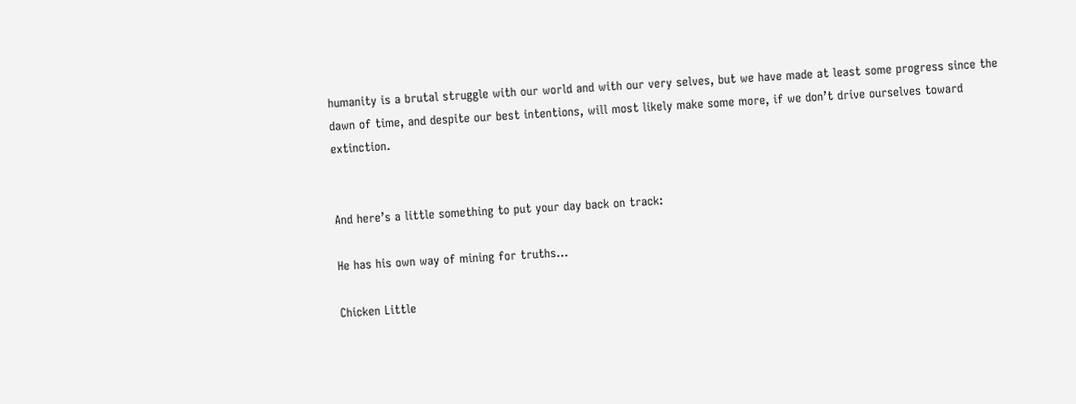humanity is a brutal struggle with our world and with our very selves, but we have made at least some progress since the dawn of time, and despite our best intentions, will most likely make some more, if we don’t drive ourselves toward extinction.


And here’s a little something to put your day back on track:

He has his own way of mining for truths…

Chicken Little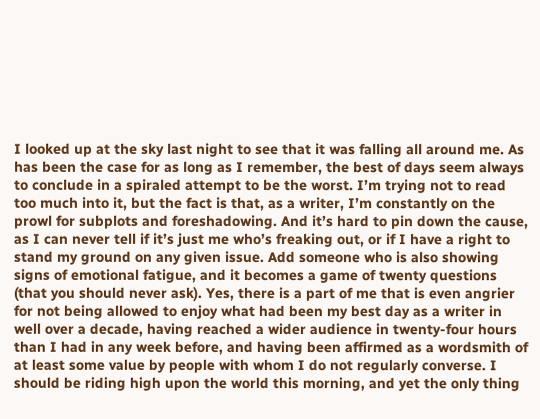I looked up at the sky last night to see that it was falling all around me. As has been the case for as long as I remember, the best of days seem always to conclude in a spiraled attempt to be the worst. I’m trying not to read too much into it, but the fact is that, as a writer, I’m constantly on the prowl for subplots and foreshadowing. And it’s hard to pin down the cause, as I can never tell if it’s just me who’s freaking out, or if I have a right to stand my ground on any given issue. Add someone who is also showing signs of emotional fatigue, and it becomes a game of twenty questions (that you should never ask). Yes, there is a part of me that is even angrier for not being allowed to enjoy what had been my best day as a writer in well over a decade, having reached a wider audience in twenty-four hours than I had in any week before, and having been affirmed as a wordsmith of at least some value by people with whom I do not regularly converse. I should be riding high upon the world this morning, and yet the only thing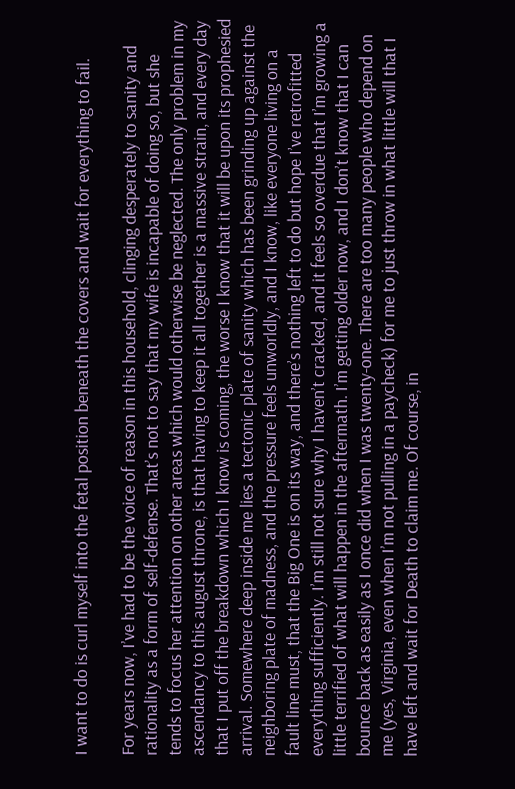I want to do is curl myself into the fetal position beneath the covers and wait for everything to fail.

For years now, I’ve had to be the voice of reason in this household, clinging desperately to sanity and rationality as a form of self-defense. That’s not to say that my wife is incapable of doing so, but she tends to focus her attention on other areas which would otherwise be neglected. The only problem in my ascendancy to this august throne, is that having to keep it all together is a massive strain, and every day that I put off the breakdown which I know is coming, the worse I know that it will be upon its prophesied arrival. Somewhere deep inside me lies a tectonic plate of sanity which has been grinding up against the neighboring plate of madness, and the pressure feels unworldly, and I know, like everyone living on a fault line must, that the Big One is on its way, and there’s nothing left to do but hope I’ve retrofitted everything sufficiently. I’m still not sure why I haven’t cracked, and it feels so overdue that I’m growing a little terrified of what will happen in the aftermath. I’m getting older now, and I don’t know that I can bounce back as easily as I once did when I was twenty-one. There are too many people who depend on me (yes, Virginia, even when I’m not pulling in a paycheck) for me to just throw in what little will that I have left and wait for Death to claim me. Of course, in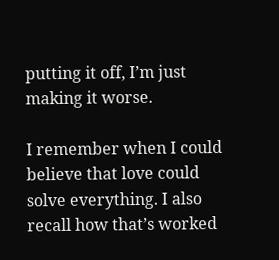putting it off, I’m just making it worse.

I remember when I could believe that love could solve everything. I also recall how that’s worked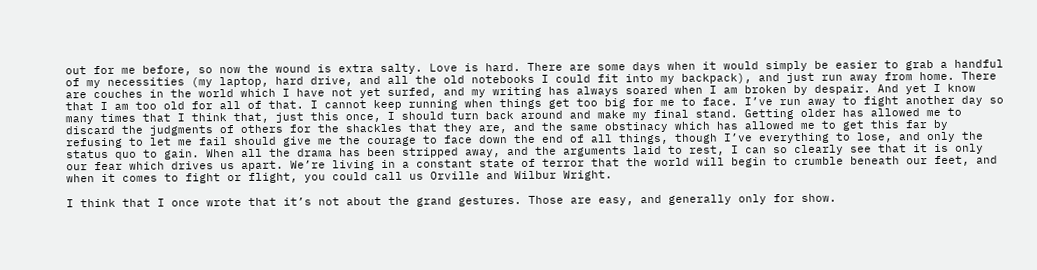out for me before, so now the wound is extra salty. Love is hard. There are some days when it would simply be easier to grab a handful of my necessities (my laptop, hard drive, and all the old notebooks I could fit into my backpack), and just run away from home. There are couches in the world which I have not yet surfed, and my writing has always soared when I am broken by despair. And yet I know that I am too old for all of that. I cannot keep running when things get too big for me to face. I’ve run away to fight another day so many times that I think that, just this once, I should turn back around and make my final stand. Getting older has allowed me to discard the judgments of others for the shackles that they are, and the same obstinacy which has allowed me to get this far by refusing to let me fail should give me the courage to face down the end of all things, though I’ve everything to lose, and only the status quo to gain. When all the drama has been stripped away, and the arguments laid to rest, I can so clearly see that it is only our fear which drives us apart. We’re living in a constant state of terror that the world will begin to crumble beneath our feet, and when it comes to fight or flight, you could call us Orville and Wilbur Wright.

I think that I once wrote that it’s not about the grand gestures. Those are easy, and generally only for show.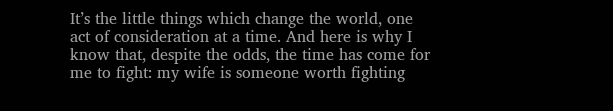It’s the little things which change the world, one act of consideration at a time. And here is why I know that, despite the odds, the time has come for me to fight: my wife is someone worth fighting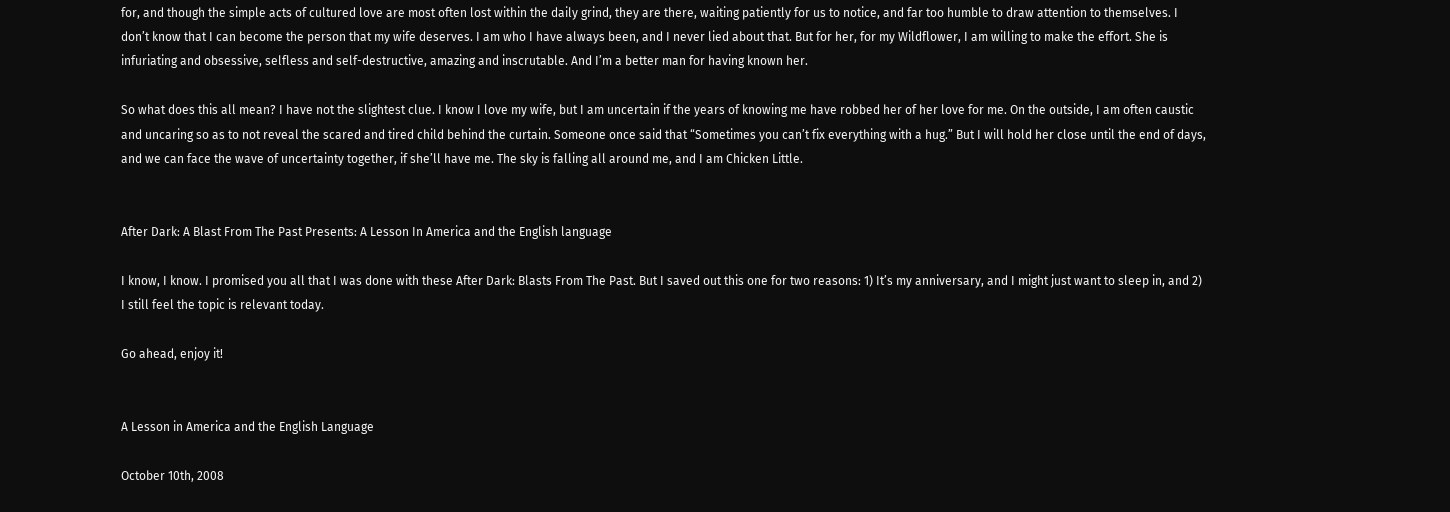for, and though the simple acts of cultured love are most often lost within the daily grind, they are there, waiting patiently for us to notice, and far too humble to draw attention to themselves. I don’t know that I can become the person that my wife deserves. I am who I have always been, and I never lied about that. But for her, for my Wildflower, I am willing to make the effort. She is infuriating and obsessive, selfless and self-destructive, amazing and inscrutable. And I’m a better man for having known her.

So what does this all mean? I have not the slightest clue. I know I love my wife, but I am uncertain if the years of knowing me have robbed her of her love for me. On the outside, I am often caustic and uncaring so as to not reveal the scared and tired child behind the curtain. Someone once said that “Sometimes you can’t fix everything with a hug.” But I will hold her close until the end of days, and we can face the wave of uncertainty together, if she’ll have me. The sky is falling all around me, and I am Chicken Little.


After Dark: A Blast From The Past Presents: A Lesson In America and the English language

I know, I know. I promised you all that I was done with these After Dark: Blasts From The Past. But I saved out this one for two reasons: 1) It’s my anniversary, and I might just want to sleep in, and 2) I still feel the topic is relevant today.

Go ahead, enjoy it!


A Lesson in America and the English Language

October 10th, 2008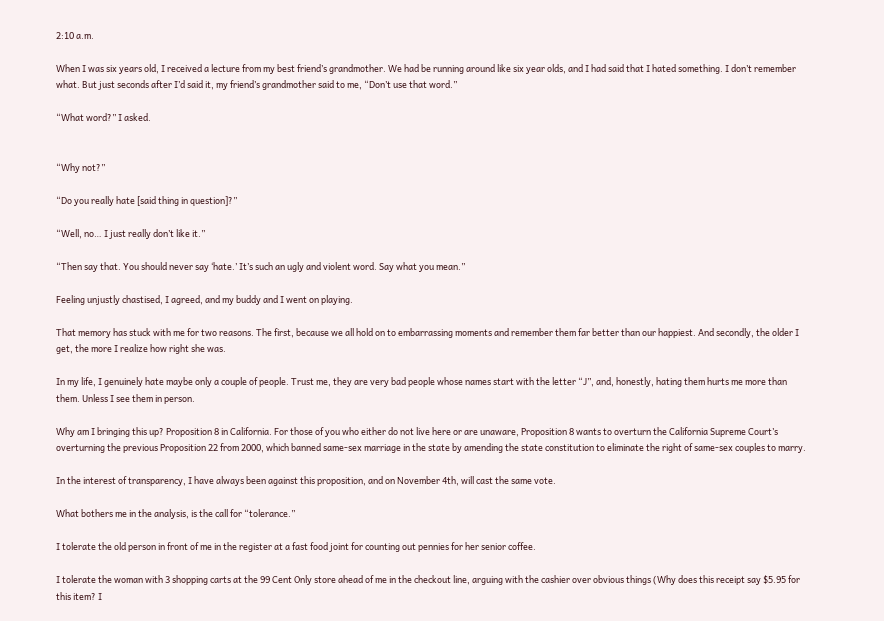2:10 a.m.

When I was six years old, I received a lecture from my best friend’s grandmother. We had be running around like six year olds, and I had said that I hated something. I don’t remember what. But just seconds after I’d said it, my friend’s grandmother said to me, “Don’t use that word.”

“What word?” I asked.


“Why not?”

“Do you really hate [said thing in question]?”

“Well, no… I just really don’t like it.”

“Then say that. You should never say ‘hate.’ It’s such an ugly and violent word. Say what you mean.”

Feeling unjustly chastised, I agreed, and my buddy and I went on playing.

That memory has stuck with me for two reasons. The first, because we all hold on to embarrassing moments and remember them far better than our happiest. And secondly, the older I get, the more I realize how right she was.

In my life, I genuinely hate maybe only a couple of people. Trust me, they are very bad people whose names start with the letter “J”, and, honestly, hating them hurts me more than them. Unless I see them in person.

Why am I bringing this up? Proposition 8 in California. For those of you who either do not live here or are unaware, Proposition 8 wants to overturn the California Supreme Court’s overturning the previous Proposition 22 from 2000, which banned same-sex marriage in the state by amending the state constitution to eliminate the right of same-sex couples to marry.

In the interest of transparency, I have always been against this proposition, and on November 4th, will cast the same vote.

What bothers me in the analysis, is the call for “tolerance.”

I tolerate the old person in front of me in the register at a fast food joint for counting out pennies for her senior coffee.

I tolerate the woman with 3 shopping carts at the 99 Cent Only store ahead of me in the checkout line, arguing with the cashier over obvious things (Why does this receipt say $5.95 for this item? I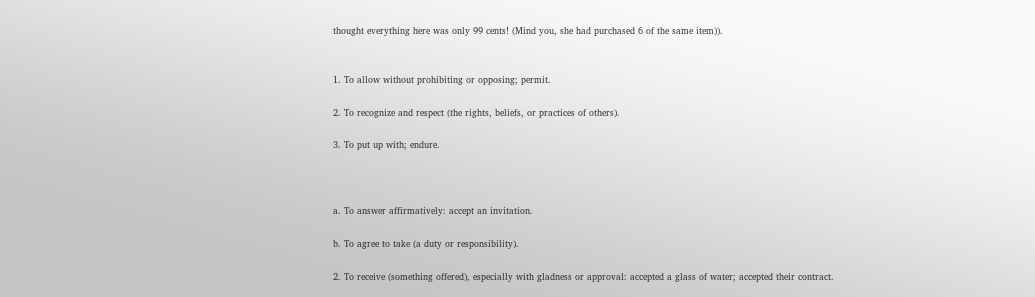thought everything here was only 99 cents! (Mind you, she had purchased 6 of the same item)).


1. To allow without prohibiting or opposing; permit.

2. To recognize and respect (the rights, beliefs, or practices of others).

3. To put up with; endure.



a. To answer affirmatively: accept an invitation.

b. To agree to take (a duty or responsibility).

2. To receive (something offered), especially with gladness or approval: accepted a glass of water; accepted their contract.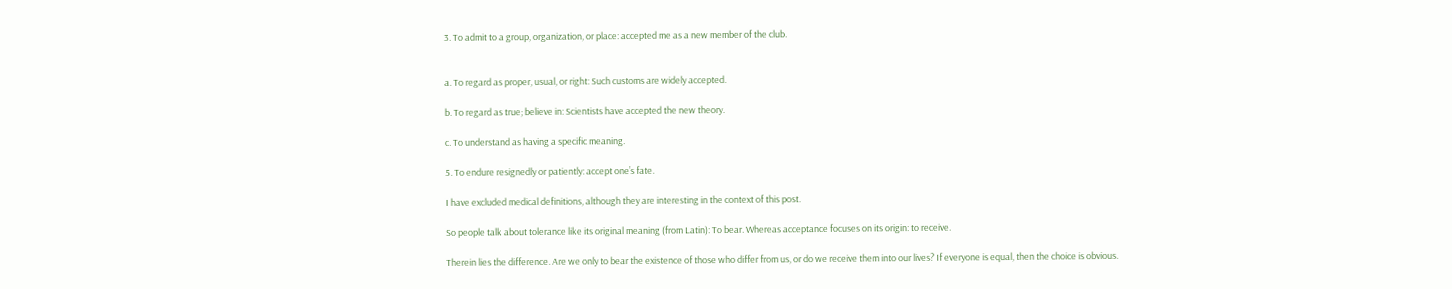3. To admit to a group, organization, or place: accepted me as a new member of the club.


a. To regard as proper, usual, or right: Such customs are widely accepted.

b. To regard as true; believe in: Scientists have accepted the new theory.

c. To understand as having a specific meaning.

5. To endure resignedly or patiently: accept one’s fate.

I have excluded medical definitions, although they are interesting in the context of this post.

So people talk about tolerance like its original meaning (from Latin): To bear. Whereas acceptance focuses on its origin: to receive.

Therein lies the difference. Are we only to bear the existence of those who differ from us, or do we receive them into our lives? If everyone is equal, then the choice is obvious.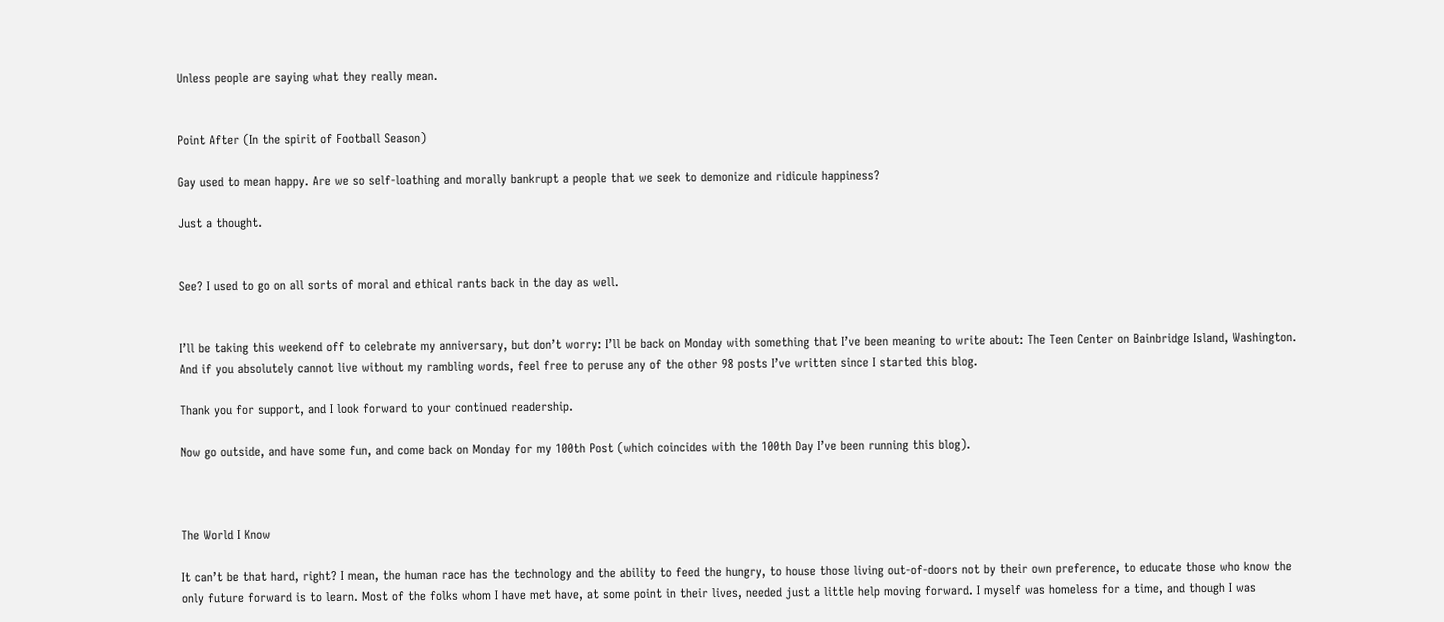Unless people are saying what they really mean.


Point After (In the spirit of Football Season)

Gay used to mean happy. Are we so self-loathing and morally bankrupt a people that we seek to demonize and ridicule happiness?

Just a thought.


See? I used to go on all sorts of moral and ethical rants back in the day as well.


I’ll be taking this weekend off to celebrate my anniversary, but don’t worry: I’ll be back on Monday with something that I’ve been meaning to write about: The Teen Center on Bainbridge Island, Washington. And if you absolutely cannot live without my rambling words, feel free to peruse any of the other 98 posts I’ve written since I started this blog.

Thank you for support, and I look forward to your continued readership.

Now go outside, and have some fun, and come back on Monday for my 100th Post (which coincides with the 100th Day I’ve been running this blog).



The World I Know

It can’t be that hard, right? I mean, the human race has the technology and the ability to feed the hungry, to house those living out-of-doors not by their own preference, to educate those who know the only future forward is to learn. Most of the folks whom I have met have, at some point in their lives, needed just a little help moving forward. I myself was homeless for a time, and though I was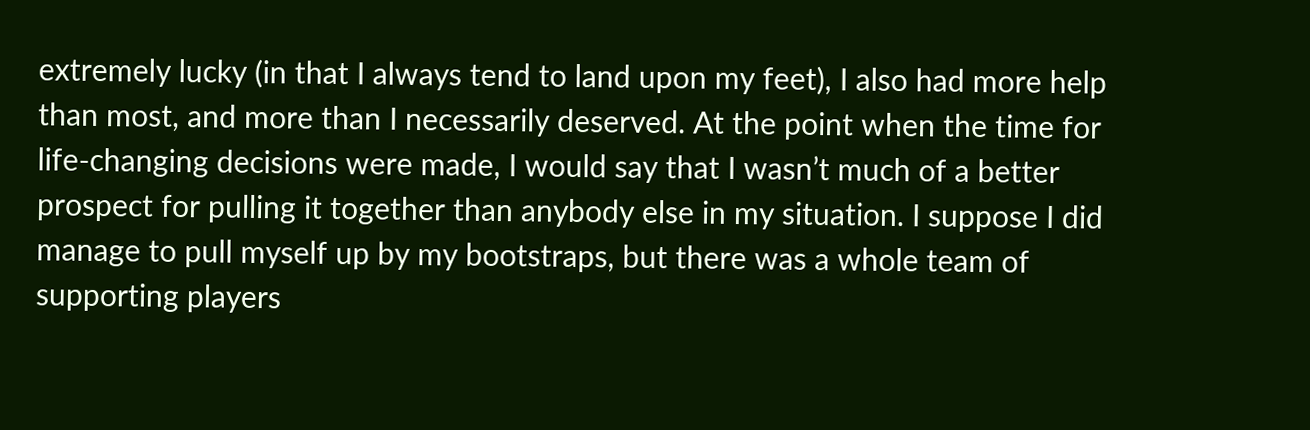extremely lucky (in that I always tend to land upon my feet), I also had more help than most, and more than I necessarily deserved. At the point when the time for life-changing decisions were made, I would say that I wasn’t much of a better prospect for pulling it together than anybody else in my situation. I suppose I did manage to pull myself up by my bootstraps, but there was a whole team of supporting players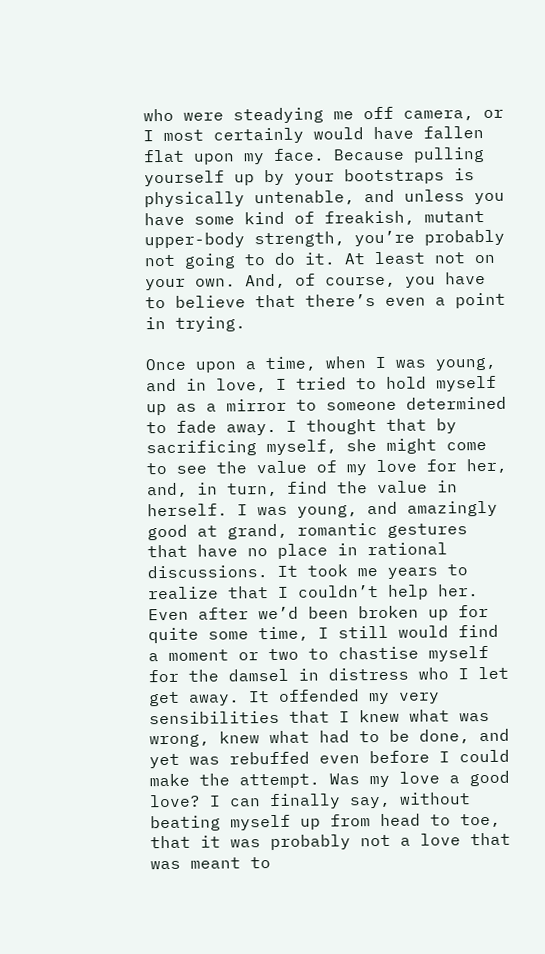who were steadying me off camera, or I most certainly would have fallen flat upon my face. Because pulling yourself up by your bootstraps is physically untenable, and unless you have some kind of freakish, mutant upper-body strength, you’re probably not going to do it. At least not on your own. And, of course, you have to believe that there’s even a point in trying.

Once upon a time, when I was young, and in love, I tried to hold myself up as a mirror to someone determined to fade away. I thought that by sacrificing myself, she might come to see the value of my love for her, and, in turn, find the value in herself. I was young, and amazingly good at grand, romantic gestures that have no place in rational discussions. It took me years to realize that I couldn’t help her. Even after we’d been broken up for quite some time, I still would find a moment or two to chastise myself for the damsel in distress who I let get away. It offended my very sensibilities that I knew what was wrong, knew what had to be done, and yet was rebuffed even before I could make the attempt. Was my love a good love? I can finally say, without beating myself up from head to toe, that it was probably not a love that was meant to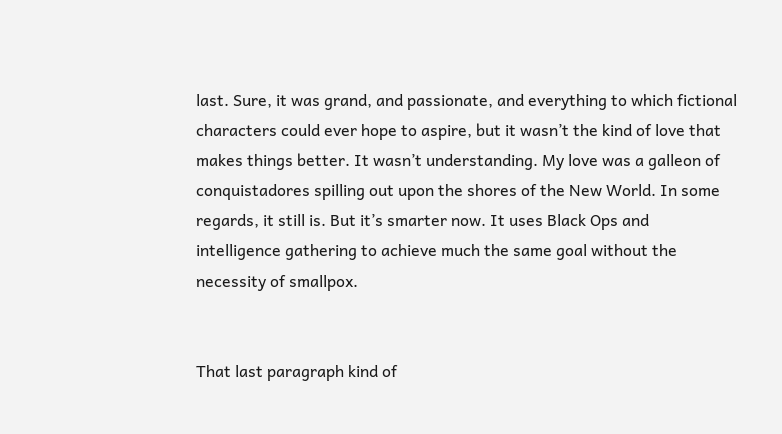last. Sure, it was grand, and passionate, and everything to which fictional characters could ever hope to aspire, but it wasn’t the kind of love that makes things better. It wasn’t understanding. My love was a galleon of conquistadores spilling out upon the shores of the New World. In some regards, it still is. But it’s smarter now. It uses Black Ops and intelligence gathering to achieve much the same goal without the necessity of smallpox.


That last paragraph kind of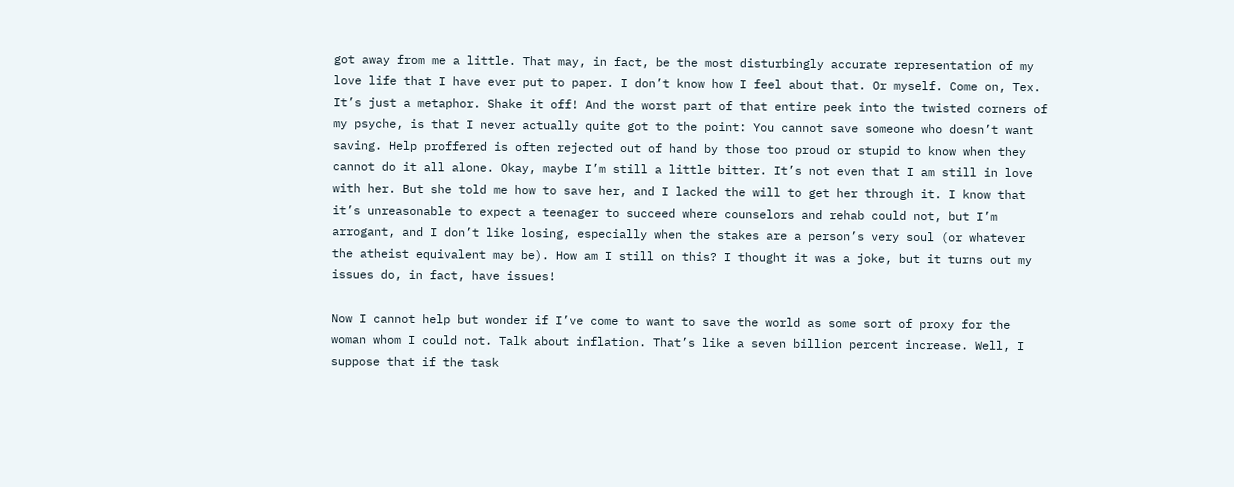got away from me a little. That may, in fact, be the most disturbingly accurate representation of my love life that I have ever put to paper. I don’t know how I feel about that. Or myself. Come on, Tex. It’s just a metaphor. Shake it off! And the worst part of that entire peek into the twisted corners of my psyche, is that I never actually quite got to the point: You cannot save someone who doesn’t want saving. Help proffered is often rejected out of hand by those too proud or stupid to know when they cannot do it all alone. Okay, maybe I’m still a little bitter. It’s not even that I am still in love with her. But she told me how to save her, and I lacked the will to get her through it. I know that it’s unreasonable to expect a teenager to succeed where counselors and rehab could not, but I’m arrogant, and I don’t like losing, especially when the stakes are a person’s very soul (or whatever the atheist equivalent may be). How am I still on this? I thought it was a joke, but it turns out my issues do, in fact, have issues!

Now I cannot help but wonder if I’ve come to want to save the world as some sort of proxy for the woman whom I could not. Talk about inflation. That’s like a seven billion percent increase. Well, I suppose that if the task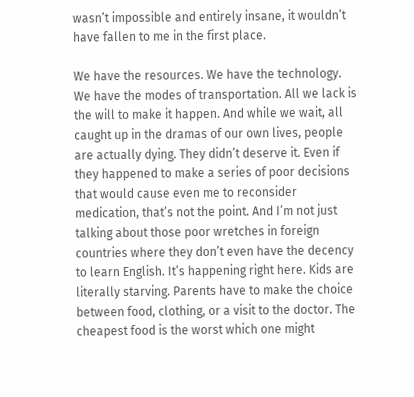wasn’t impossible and entirely insane, it wouldn’t have fallen to me in the first place.

We have the resources. We have the technology. We have the modes of transportation. All we lack is the will to make it happen. And while we wait, all caught up in the dramas of our own lives, people are actually dying. They didn’t deserve it. Even if they happened to make a series of poor decisions that would cause even me to reconsider medication, that’s not the point. And I’m not just talking about those poor wretches in foreign countries where they don’t even have the decency to learn English. It’s happening right here. Kids are literally starving. Parents have to make the choice between food, clothing, or a visit to the doctor. The cheapest food is the worst which one might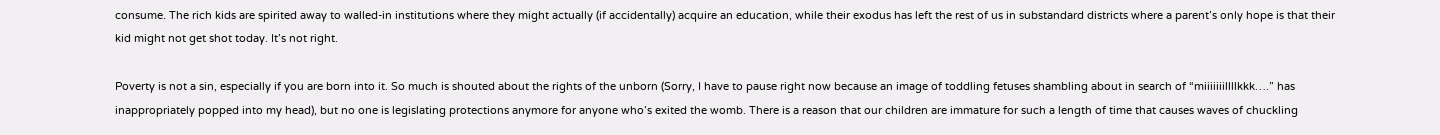consume. The rich kids are spirited away to walled-in institutions where they might actually (if accidentally) acquire an education, while their exodus has left the rest of us in substandard districts where a parent’s only hope is that their kid might not get shot today. It’s not right.

Poverty is not a sin, especially if you are born into it. So much is shouted about the rights of the unborn (Sorry, I have to pause right now because an image of toddling fetuses shambling about in search of “miiiiiiillllkkk….” has inappropriately popped into my head), but no one is legislating protections anymore for anyone who’s exited the womb. There is a reason that our children are immature for such a length of time that causes waves of chuckling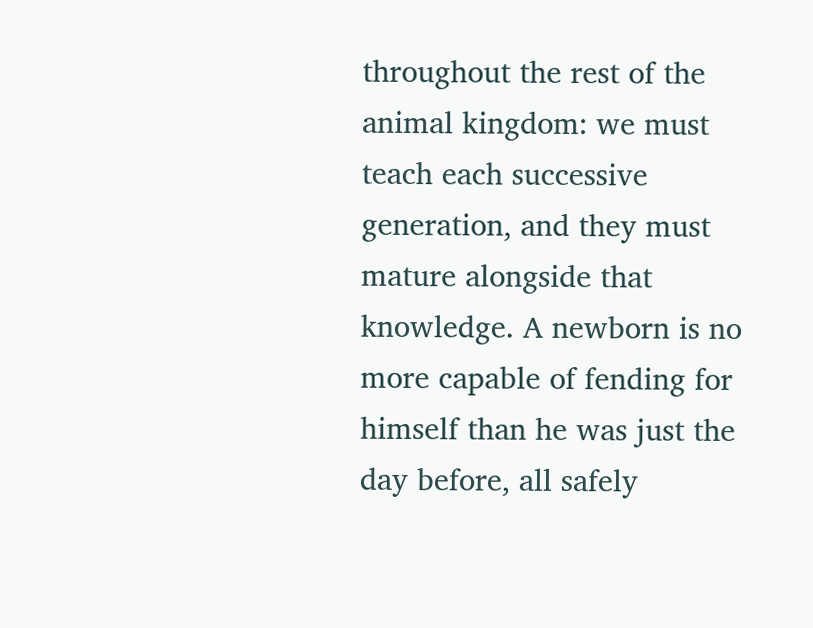throughout the rest of the animal kingdom: we must teach each successive generation, and they must mature alongside that knowledge. A newborn is no more capable of fending for himself than he was just the day before, all safely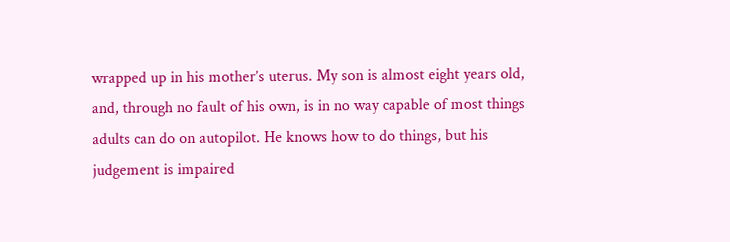wrapped up in his mother’s uterus. My son is almost eight years old, and, through no fault of his own, is in no way capable of most things adults can do on autopilot. He knows how to do things, but his judgement is impaired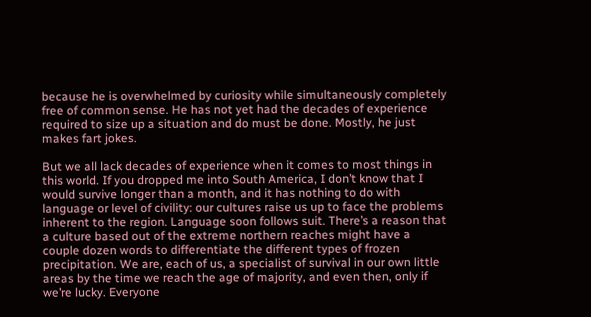because he is overwhelmed by curiosity while simultaneously completely free of common sense. He has not yet had the decades of experience required to size up a situation and do must be done. Mostly, he just makes fart jokes.

But we all lack decades of experience when it comes to most things in this world. If you dropped me into South America, I don’t know that I would survive longer than a month, and it has nothing to do with language or level of civility: our cultures raise us up to face the problems inherent to the region. Language soon follows suit. There’s a reason that a culture based out of the extreme northern reaches might have a couple dozen words to differentiate the different types of frozen precipitation. We are, each of us, a specialist of survival in our own little areas by the time we reach the age of majority, and even then, only if we’re lucky. Everyone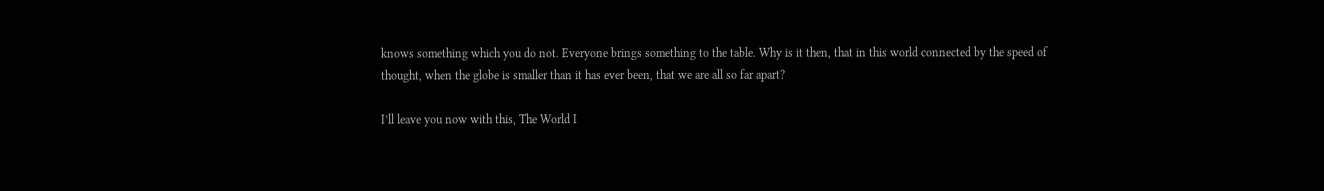knows something which you do not. Everyone brings something to the table. Why is it then, that in this world connected by the speed of thought, when the globe is smaller than it has ever been, that we are all so far apart?

I’ll leave you now with this, The World I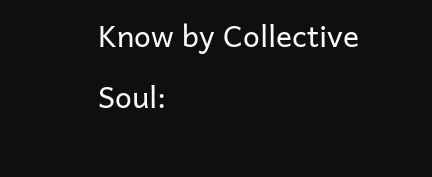Know by Collective Soul: